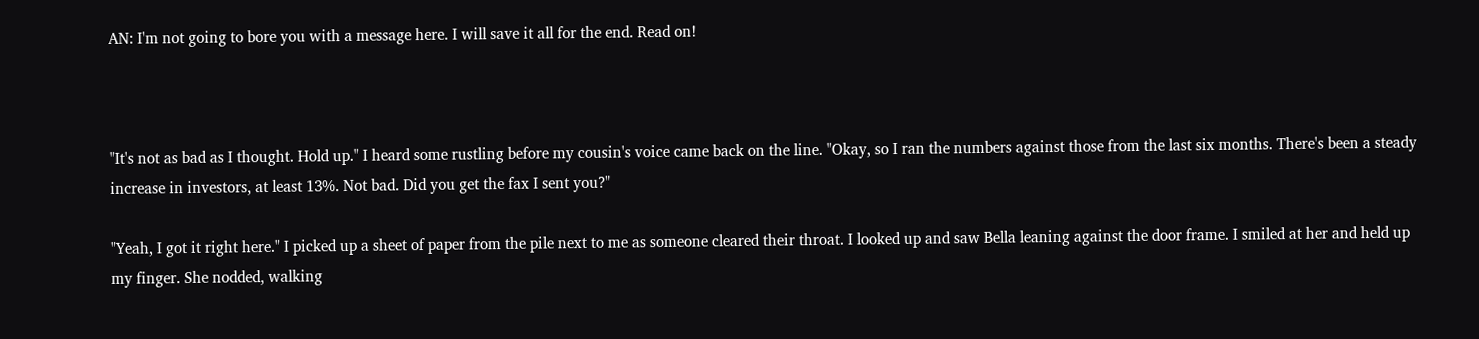AN: I'm not going to bore you with a message here. I will save it all for the end. Read on!



"It's not as bad as I thought. Hold up." I heard some rustling before my cousin's voice came back on the line. "Okay, so I ran the numbers against those from the last six months. There's been a steady increase in investors, at least 13%. Not bad. Did you get the fax I sent you?"

"Yeah, I got it right here." I picked up a sheet of paper from the pile next to me as someone cleared their throat. I looked up and saw Bella leaning against the door frame. I smiled at her and held up my finger. She nodded, walking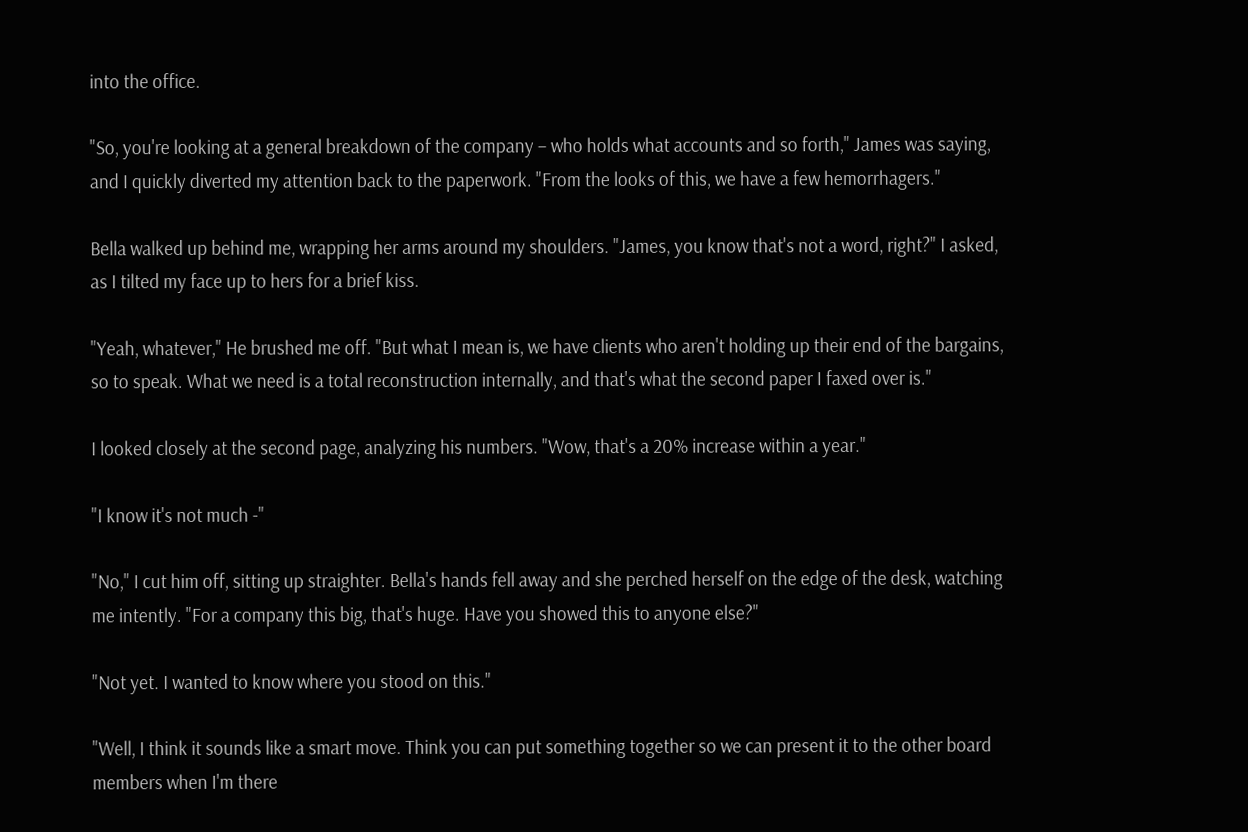into the office.

"So, you're looking at a general breakdown of the company – who holds what accounts and so forth," James was saying, and I quickly diverted my attention back to the paperwork. "From the looks of this, we have a few hemorrhagers."

Bella walked up behind me, wrapping her arms around my shoulders. "James, you know that's not a word, right?" I asked, as I tilted my face up to hers for a brief kiss.

"Yeah, whatever," He brushed me off. "But what I mean is, we have clients who aren't holding up their end of the bargains, so to speak. What we need is a total reconstruction internally, and that's what the second paper I faxed over is."

I looked closely at the second page, analyzing his numbers. "Wow, that's a 20% increase within a year."

"I know it's not much -"

"No," I cut him off, sitting up straighter. Bella's hands fell away and she perched herself on the edge of the desk, watching me intently. "For a company this big, that's huge. Have you showed this to anyone else?"

"Not yet. I wanted to know where you stood on this."

"Well, I think it sounds like a smart move. Think you can put something together so we can present it to the other board members when I'm there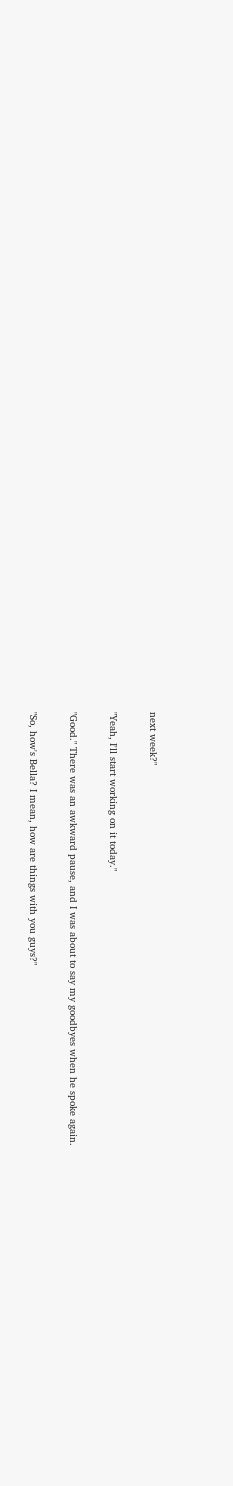next week?"

"Yeah, I'll start working on it today."

"Good." There was an awkward pause, and I was about to say my goodbyes when he spoke again.

"So, how's Bella? I mean, how are things with you guys?"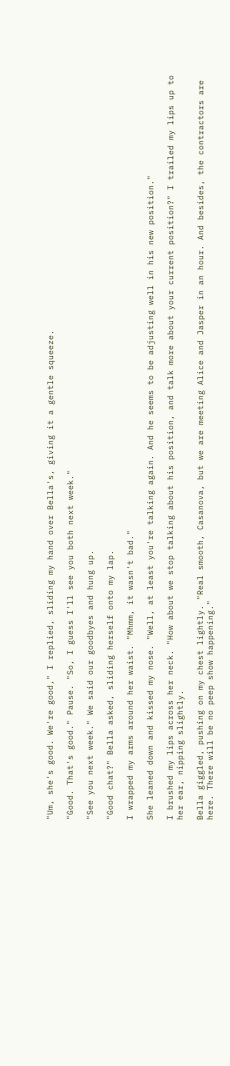"Um, she's good. We're good," I replied, sliding my hand over Bella's, giving it a gentle squeeze.

"Good. That's good." Pause. "So, I guess I'll see you both next week."

"See you next week." We said our goodbyes and hung up.

"Good chat?" Bella asked, sliding herself onto my lap.

I wrapped my arms around her waist. "Mhmm, it wasn't bad."

She leaned down and kissed my nose. "Well, at least you're talking again. And he seems to be adjusting well in his new position."

I brushed my lips across her neck. "How about we stop talking about his position, and talk more about your current position?" I trailed my lips up to her ear, nipping slightly.

Bella giggled, pushing on my chest lightly. "Real smooth, Casanova, but we are meeting Alice and Jasper in an hour. And besides, the contractors are here. There will be no peep show happening."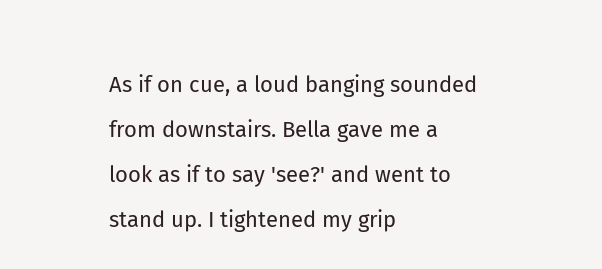As if on cue, a loud banging sounded from downstairs. Bella gave me a look as if to say 'see?' and went to stand up. I tightened my grip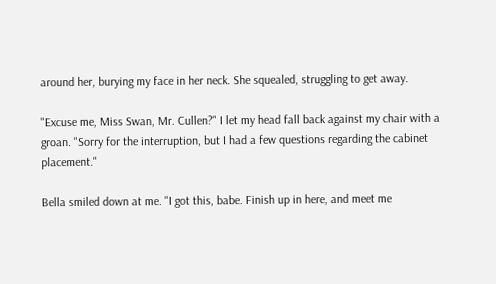around her, burying my face in her neck. She squealed, struggling to get away.

"Excuse me, Miss Swan, Mr. Cullen?" I let my head fall back against my chair with a groan. "Sorry for the interruption, but I had a few questions regarding the cabinet placement."

Bella smiled down at me. "I got this, babe. Finish up in here, and meet me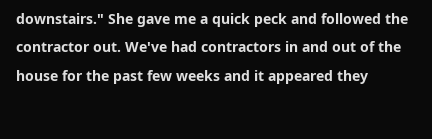downstairs." She gave me a quick peck and followed the contractor out. We've had contractors in and out of the house for the past few weeks and it appeared they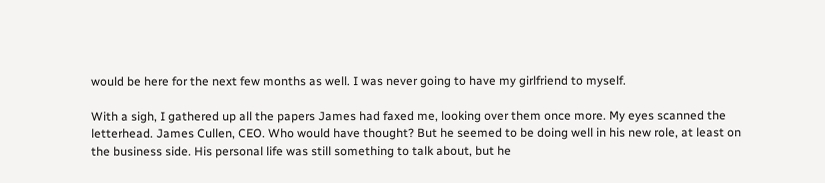would be here for the next few months as well. I was never going to have my girlfriend to myself.

With a sigh, I gathered up all the papers James had faxed me, looking over them once more. My eyes scanned the letterhead. James Cullen, CEO. Who would have thought? But he seemed to be doing well in his new role, at least on the business side. His personal life was still something to talk about, but he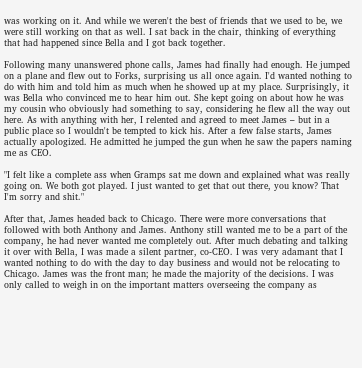was working on it. And while we weren't the best of friends that we used to be, we were still working on that as well. I sat back in the chair, thinking of everything that had happened since Bella and I got back together.

Following many unanswered phone calls, James had finally had enough. He jumped on a plane and flew out to Forks, surprising us all once again. I'd wanted nothing to do with him and told him as much when he showed up at my place. Surprisingly, it was Bella who convinced me to hear him out. She kept going on about how he was my cousin who obviously had something to say, considering he flew all the way out here. As with anything with her, I relented and agreed to meet James – but in a public place so I wouldn't be tempted to kick his. After a few false starts, James actually apologized. He admitted he jumped the gun when he saw the papers naming me as CEO.

"I felt like a complete ass when Gramps sat me down and explained what was really going on. We both got played. I just wanted to get that out there, you know? That I'm sorry and shit."

After that, James headed back to Chicago. There were more conversations that followed with both Anthony and James. Anthony still wanted me to be a part of the company, he had never wanted me completely out. After much debating and talking it over with Bella, I was made a silent partner, co-CEO. I was very adamant that I wanted nothing to do with the day to day business and would not be relocating to Chicago. James was the front man; he made the majority of the decisions. I was only called to weigh in on the important matters overseeing the company as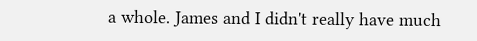a whole. James and I didn't really have much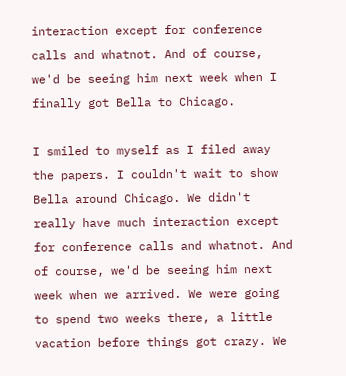interaction except for conference calls and whatnot. And of course, we'd be seeing him next week when I finally got Bella to Chicago.

I smiled to myself as I filed away the papers. I couldn't wait to show Bella around Chicago. We didn't really have much interaction except for conference calls and whatnot. And of course, we'd be seeing him next week when we arrived. We were going to spend two weeks there, a little vacation before things got crazy. We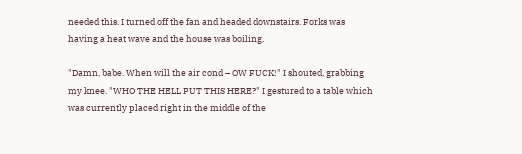needed this. I turned off the fan and headed downstairs. Forks was having a heat wave and the house was boiling.

"Damn, babe. When will the air cond – OW FUCK!" I shouted, grabbing my knee. "WHO THE HELL PUT THIS HERE?" I gestured to a table which was currently placed right in the middle of the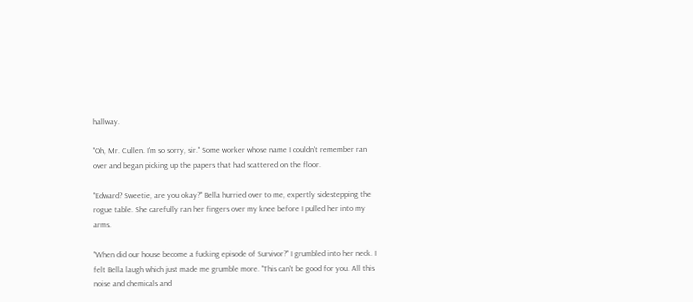hallway.

"Oh, Mr. Cullen. I'm so sorry, sir." Some worker whose name I couldn't remember ran over and began picking up the papers that had scattered on the floor.

"Edward? Sweetie, are you okay?" Bella hurried over to me, expertly sidestepping the rogue table. She carefully ran her fingers over my knee before I pulled her into my arms.

"When did our house become a fucking episode of Survivor?" I grumbled into her neck. I felt Bella laugh which just made me grumble more. "This can't be good for you. All this noise and chemicals and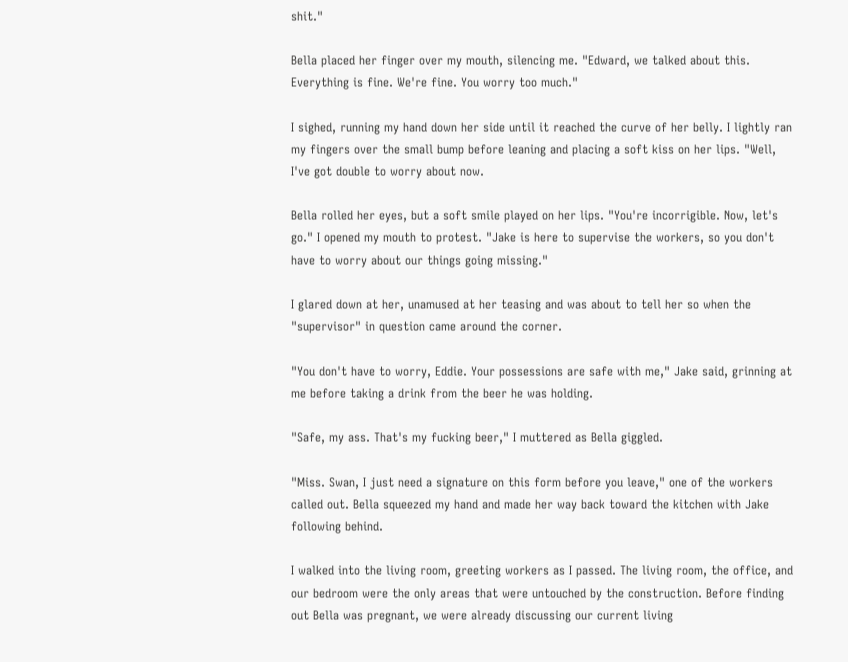shit."

Bella placed her finger over my mouth, silencing me. "Edward, we talked about this. Everything is fine. We're fine. You worry too much."

I sighed, running my hand down her side until it reached the curve of her belly. I lightly ran my fingers over the small bump before leaning and placing a soft kiss on her lips. "Well, I've got double to worry about now.

Bella rolled her eyes, but a soft smile played on her lips. "You're incorrigible. Now, let's go." I opened my mouth to protest. "Jake is here to supervise the workers, so you don't have to worry about our things going missing."

I glared down at her, unamused at her teasing and was about to tell her so when the "supervisor" in question came around the corner.

"You don't have to worry, Eddie. Your possessions are safe with me," Jake said, grinning at me before taking a drink from the beer he was holding.

"Safe, my ass. That's my fucking beer," I muttered as Bella giggled.

"Miss. Swan, I just need a signature on this form before you leave," one of the workers called out. Bella squeezed my hand and made her way back toward the kitchen with Jake following behind.

I walked into the living room, greeting workers as I passed. The living room, the office, and our bedroom were the only areas that were untouched by the construction. Before finding out Bella was pregnant, we were already discussing our current living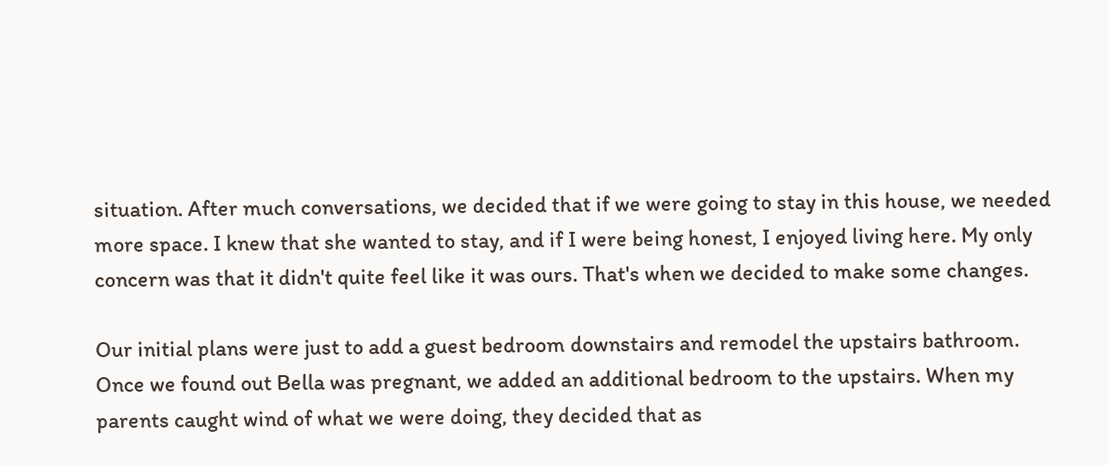situation. After much conversations, we decided that if we were going to stay in this house, we needed more space. I knew that she wanted to stay, and if I were being honest, I enjoyed living here. My only concern was that it didn't quite feel like it was ours. That's when we decided to make some changes.

Our initial plans were just to add a guest bedroom downstairs and remodel the upstairs bathroom. Once we found out Bella was pregnant, we added an additional bedroom to the upstairs. When my parents caught wind of what we were doing, they decided that as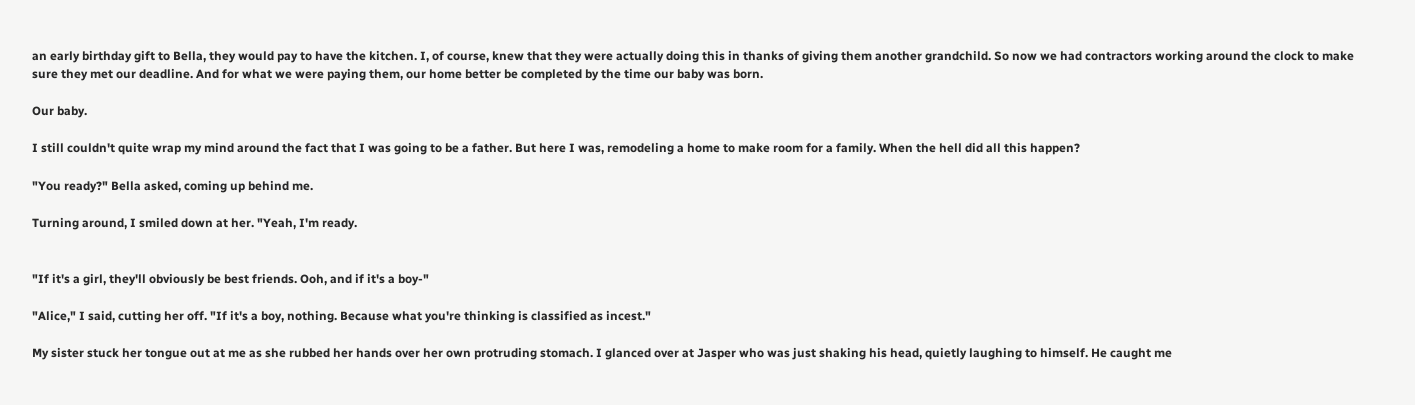an early birthday gift to Bella, they would pay to have the kitchen. I, of course, knew that they were actually doing this in thanks of giving them another grandchild. So now we had contractors working around the clock to make sure they met our deadline. And for what we were paying them, our home better be completed by the time our baby was born.

Our baby.

I still couldn't quite wrap my mind around the fact that I was going to be a father. But here I was, remodeling a home to make room for a family. When the hell did all this happen?

"You ready?" Bella asked, coming up behind me.

Turning around, I smiled down at her. "Yeah, I'm ready.


"If it's a girl, they'll obviously be best friends. Ooh, and if it's a boy-"

"Alice," I said, cutting her off. "If it's a boy, nothing. Because what you're thinking is classified as incest."

My sister stuck her tongue out at me as she rubbed her hands over her own protruding stomach. I glanced over at Jasper who was just shaking his head, quietly laughing to himself. He caught me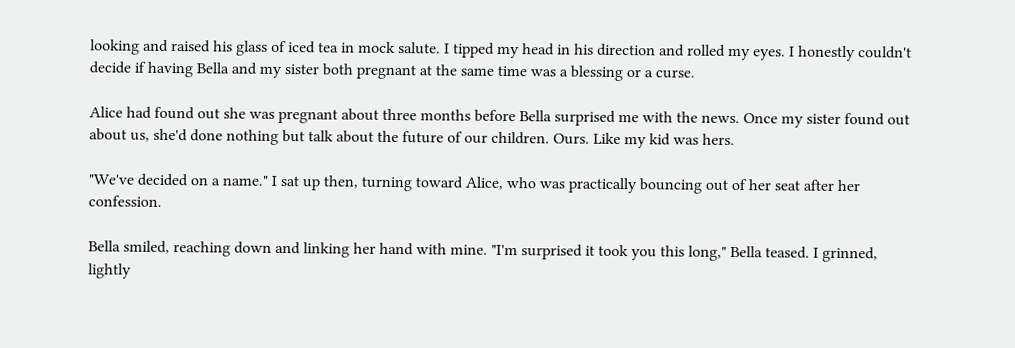looking and raised his glass of iced tea in mock salute. I tipped my head in his direction and rolled my eyes. I honestly couldn't decide if having Bella and my sister both pregnant at the same time was a blessing or a curse.

Alice had found out she was pregnant about three months before Bella surprised me with the news. Once my sister found out about us, she'd done nothing but talk about the future of our children. Ours. Like my kid was hers.

"We've decided on a name." I sat up then, turning toward Alice, who was practically bouncing out of her seat after her confession.

Bella smiled, reaching down and linking her hand with mine. "I'm surprised it took you this long," Bella teased. I grinned, lightly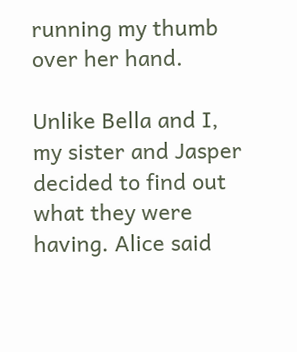running my thumb over her hand.

Unlike Bella and I, my sister and Jasper decided to find out what they were having. Alice said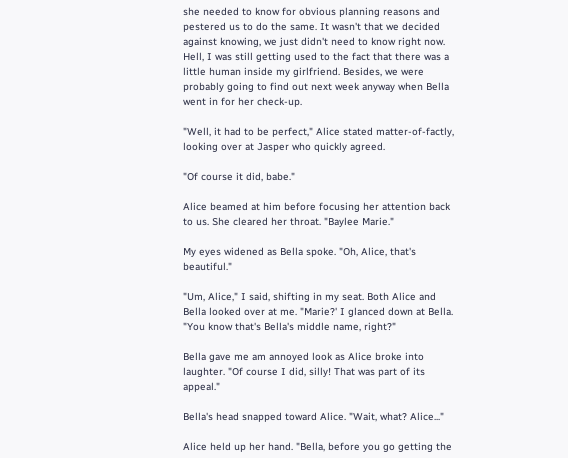she needed to know for obvious planning reasons and pestered us to do the same. It wasn't that we decided against knowing, we just didn't need to know right now. Hell, I was still getting used to the fact that there was a little human inside my girlfriend. Besides, we were probably going to find out next week anyway when Bella went in for her check-up.

"Well, it had to be perfect," Alice stated matter-of-factly, looking over at Jasper who quickly agreed.

"Of course it did, babe."

Alice beamed at him before focusing her attention back to us. She cleared her throat. "Baylee Marie."

My eyes widened as Bella spoke. "Oh, Alice, that's beautiful."

"Um, Alice," I said, shifting in my seat. Both Alice and Bella looked over at me. "Marie?' I glanced down at Bella. "You know that's Bella's middle name, right?"

Bella gave me am annoyed look as Alice broke into laughter. "Of course I did, silly! That was part of its appeal."

Bella's head snapped toward Alice. "Wait, what? Alice..."

Alice held up her hand. "Bella, before you go getting the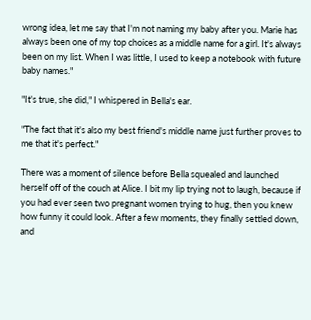wrong idea, let me say that I'm not naming my baby after you. Marie has always been one of my top choices as a middle name for a girl. It's always been on my list. When I was little, I used to keep a notebook with future baby names."

"It's true, she did," I whispered in Bella's ear.

"The fact that it's also my best friend's middle name just further proves to me that it's perfect."

There was a moment of silence before Bella squealed and launched herself off of the couch at Alice. I bit my lip trying not to laugh, because if you had ever seen two pregnant women trying to hug, then you knew how funny it could look. After a few moments, they finally settled down, and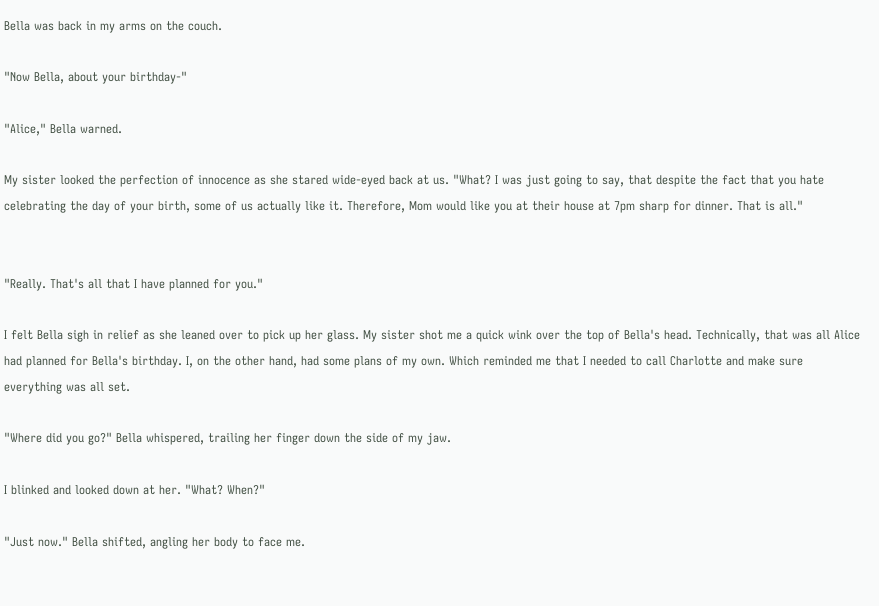Bella was back in my arms on the couch.

"Now Bella, about your birthday-"

"Alice," Bella warned.

My sister looked the perfection of innocence as she stared wide-eyed back at us. "What? I was just going to say, that despite the fact that you hate celebrating the day of your birth, some of us actually like it. Therefore, Mom would like you at their house at 7pm sharp for dinner. That is all."


"Really. That's all that I have planned for you."

I felt Bella sigh in relief as she leaned over to pick up her glass. My sister shot me a quick wink over the top of Bella's head. Technically, that was all Alice had planned for Bella's birthday. I, on the other hand, had some plans of my own. Which reminded me that I needed to call Charlotte and make sure everything was all set.

"Where did you go?" Bella whispered, trailing her finger down the side of my jaw.

I blinked and looked down at her. "What? When?"

"Just now." Bella shifted, angling her body to face me.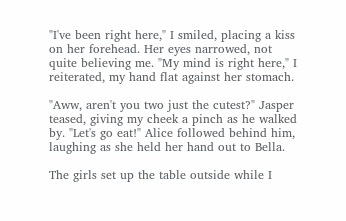"I've been right here," I smiled, placing a kiss on her forehead. Her eyes narrowed, not quite believing me. "My mind is right here," I reiterated, my hand flat against her stomach.

"Aww, aren't you two just the cutest?" Jasper teased, giving my cheek a pinch as he walked by. "Let's go eat!" Alice followed behind him, laughing as she held her hand out to Bella.

The girls set up the table outside while I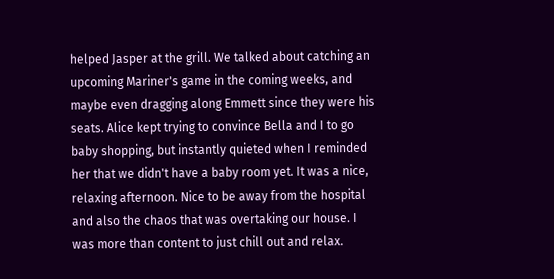helped Jasper at the grill. We talked about catching an upcoming Mariner's game in the coming weeks, and maybe even dragging along Emmett since they were his seats. Alice kept trying to convince Bella and I to go baby shopping, but instantly quieted when I reminded her that we didn't have a baby room yet. It was a nice, relaxing afternoon. Nice to be away from the hospital and also the chaos that was overtaking our house. I was more than content to just chill out and relax.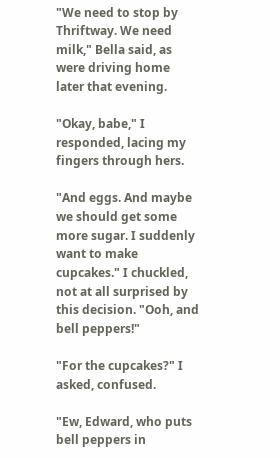"We need to stop by Thriftway. We need milk," Bella said, as were driving home later that evening.

"Okay, babe," I responded, lacing my fingers through hers.

"And eggs. And maybe we should get some more sugar. I suddenly want to make cupcakes." I chuckled, not at all surprised by this decision. "Ooh, and bell peppers!"

"For the cupcakes?" I asked, confused.

"Ew, Edward, who puts bell peppers in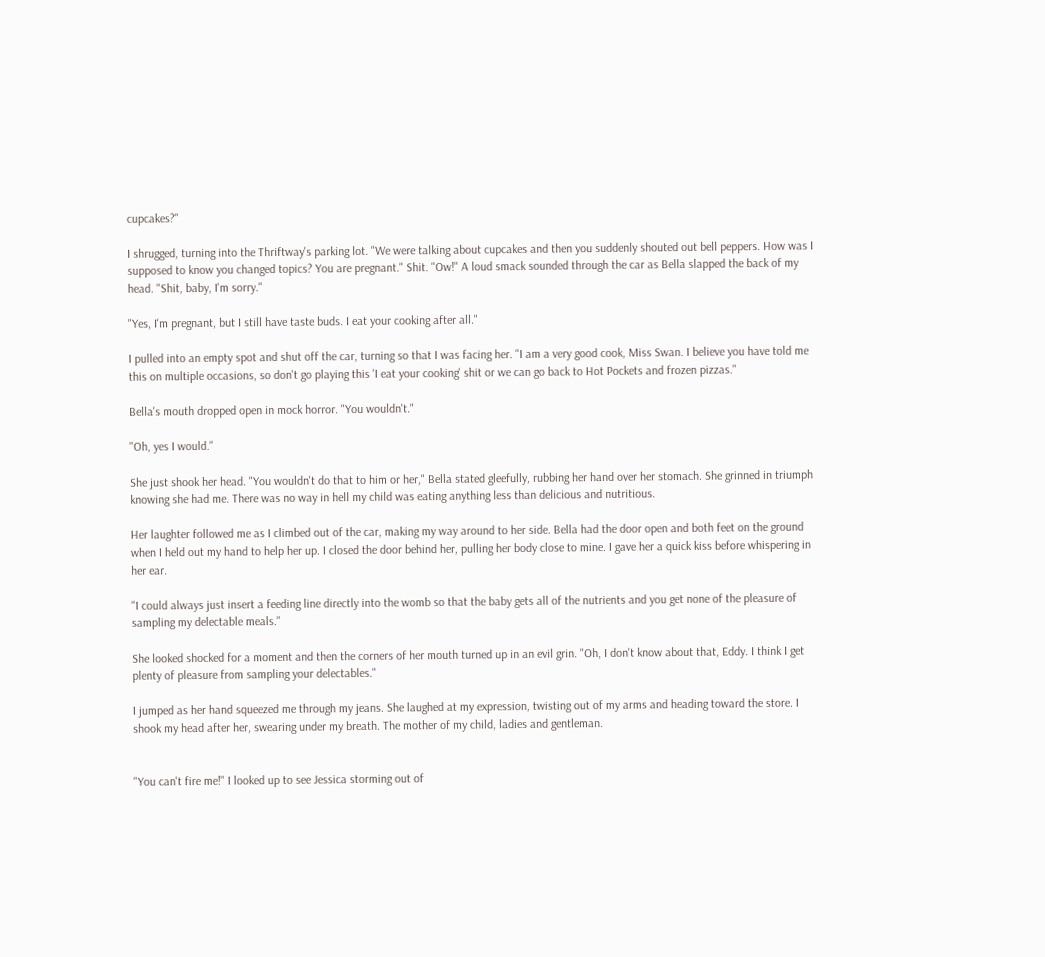cupcakes?"

I shrugged, turning into the Thriftway's parking lot. "We were talking about cupcakes and then you suddenly shouted out bell peppers. How was I supposed to know you changed topics? You are pregnant." Shit. "Ow!" A loud smack sounded through the car as Bella slapped the back of my head. "Shit, baby, I'm sorry."

"Yes, I'm pregnant, but I still have taste buds. I eat your cooking after all."

I pulled into an empty spot and shut off the car, turning so that I was facing her. "I am a very good cook, Miss Swan. I believe you have told me this on multiple occasions, so don't go playing this 'I eat your cooking' shit or we can go back to Hot Pockets and frozen pizzas."

Bella's mouth dropped open in mock horror. "You wouldn't."

"Oh, yes I would."

She just shook her head. "You wouldn't do that to him or her," Bella stated gleefully, rubbing her hand over her stomach. She grinned in triumph knowing she had me. There was no way in hell my child was eating anything less than delicious and nutritious.

Her laughter followed me as I climbed out of the car, making my way around to her side. Bella had the door open and both feet on the ground when I held out my hand to help her up. I closed the door behind her, pulling her body close to mine. I gave her a quick kiss before whispering in her ear.

"I could always just insert a feeding line directly into the womb so that the baby gets all of the nutrients and you get none of the pleasure of sampling my delectable meals."

She looked shocked for a moment and then the corners of her mouth turned up in an evil grin. "Oh, I don't know about that, Eddy. I think I get plenty of pleasure from sampling your delectables."

I jumped as her hand squeezed me through my jeans. She laughed at my expression, twisting out of my arms and heading toward the store. I shook my head after her, swearing under my breath. The mother of my child, ladies and gentleman.


"You can't fire me!" I looked up to see Jessica storming out of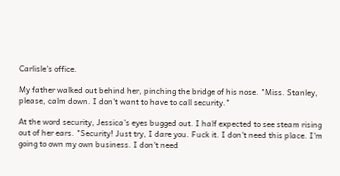Carlisle's office.

My father walked out behind her, pinching the bridge of his nose. "Miss. Stanley, please, calm down. I don't want to have to call security."

At the word security, Jessica's eyes bugged out. I half expected to see steam rising out of her ears. "Security! Just try, I dare you. Fuck it. I don't need this place. I'm going to own my own business. I don't need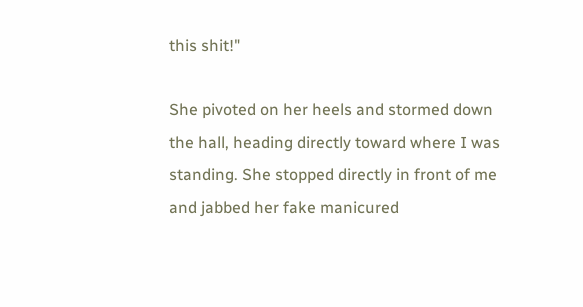this shit!"

She pivoted on her heels and stormed down the hall, heading directly toward where I was standing. She stopped directly in front of me and jabbed her fake manicured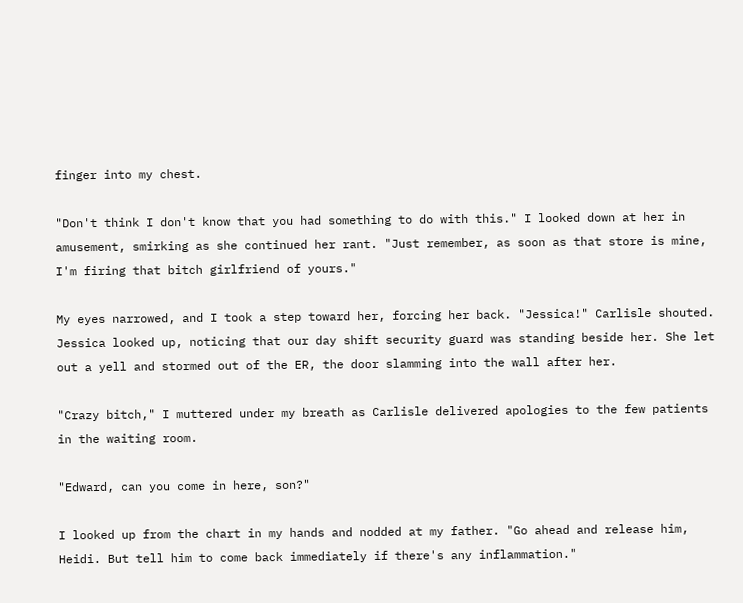finger into my chest.

"Don't think I don't know that you had something to do with this." I looked down at her in amusement, smirking as she continued her rant. "Just remember, as soon as that store is mine, I'm firing that bitch girlfriend of yours."

My eyes narrowed, and I took a step toward her, forcing her back. "Jessica!" Carlisle shouted. Jessica looked up, noticing that our day shift security guard was standing beside her. She let out a yell and stormed out of the ER, the door slamming into the wall after her.

"Crazy bitch," I muttered under my breath as Carlisle delivered apologies to the few patients in the waiting room.

"Edward, can you come in here, son?"

I looked up from the chart in my hands and nodded at my father. "Go ahead and release him, Heidi. But tell him to come back immediately if there's any inflammation."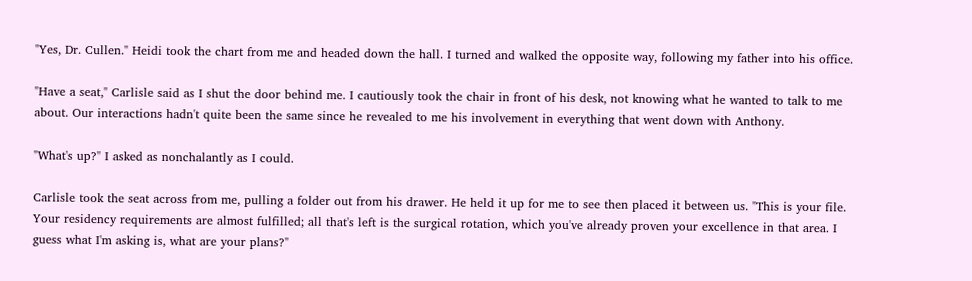"Yes, Dr. Cullen." Heidi took the chart from me and headed down the hall. I turned and walked the opposite way, following my father into his office.

"Have a seat," Carlisle said as I shut the door behind me. I cautiously took the chair in front of his desk, not knowing what he wanted to talk to me about. Our interactions hadn't quite been the same since he revealed to me his involvement in everything that went down with Anthony.

"What's up?" I asked as nonchalantly as I could.

Carlisle took the seat across from me, pulling a folder out from his drawer. He held it up for me to see then placed it between us. "This is your file. Your residency requirements are almost fulfilled; all that's left is the surgical rotation, which you've already proven your excellence in that area. I guess what I'm asking is, what are your plans?"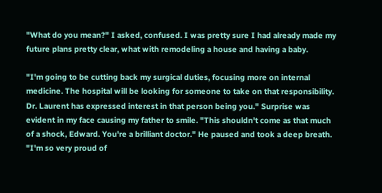"What do you mean?" I asked, confused. I was pretty sure I had already made my future plans pretty clear, what with remodeling a house and having a baby.

"I'm going to be cutting back my surgical duties, focusing more on internal medicine. The hospital will be looking for someone to take on that responsibility. Dr. Laurent has expressed interest in that person being you." Surprise was evident in my face causing my father to smile. "This shouldn't come as that much of a shock, Edward. You're a brilliant doctor." He paused and took a deep breath. "I'm so very proud of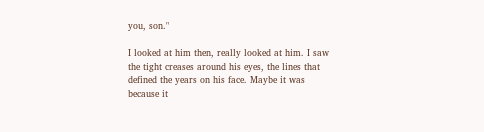you, son."

I looked at him then, really looked at him. I saw the tight creases around his eyes, the lines that defined the years on his face. Maybe it was because it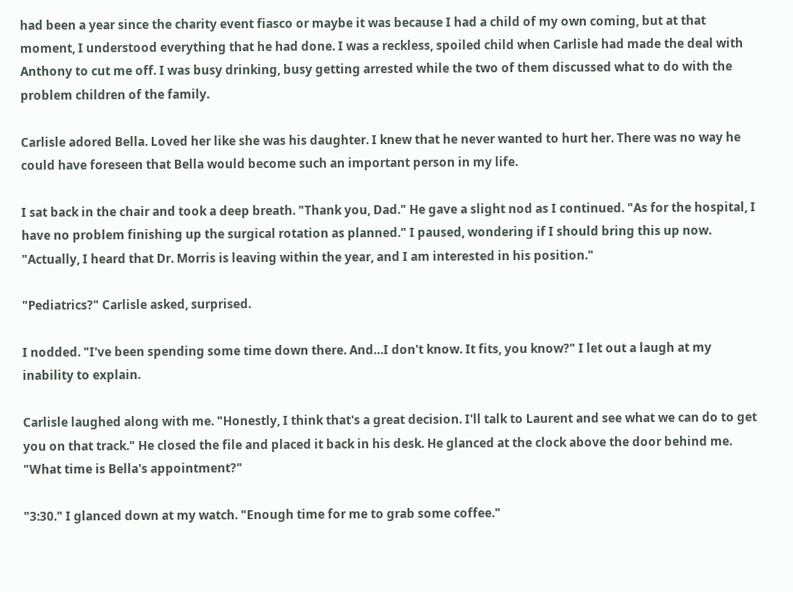had been a year since the charity event fiasco or maybe it was because I had a child of my own coming, but at that moment, I understood everything that he had done. I was a reckless, spoiled child when Carlisle had made the deal with Anthony to cut me off. I was busy drinking, busy getting arrested while the two of them discussed what to do with the problem children of the family.

Carlisle adored Bella. Loved her like she was his daughter. I knew that he never wanted to hurt her. There was no way he could have foreseen that Bella would become such an important person in my life.

I sat back in the chair and took a deep breath. "Thank you, Dad." He gave a slight nod as I continued. "As for the hospital, I have no problem finishing up the surgical rotation as planned." I paused, wondering if I should bring this up now. "Actually, I heard that Dr. Morris is leaving within the year, and I am interested in his position."

"Pediatrics?" Carlisle asked, surprised.

I nodded. "I've been spending some time down there. And…I don't know. It fits, you know?" I let out a laugh at my inability to explain.

Carlisle laughed along with me. "Honestly, I think that's a great decision. I'll talk to Laurent and see what we can do to get you on that track." He closed the file and placed it back in his desk. He glanced at the clock above the door behind me. "What time is Bella's appointment?"

"3:30." I glanced down at my watch. "Enough time for me to grab some coffee."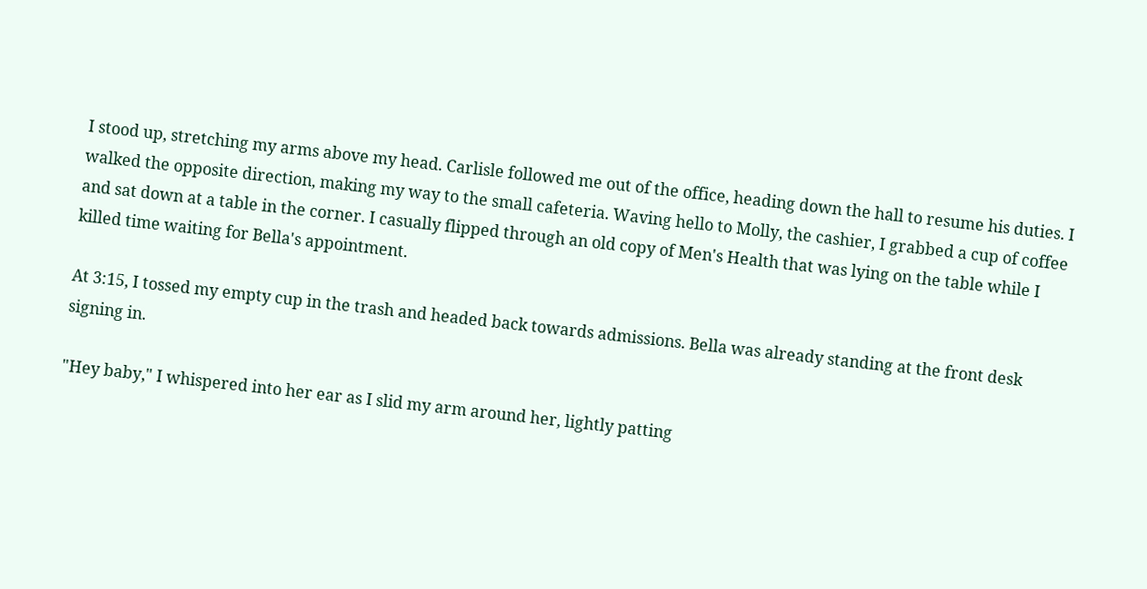I stood up, stretching my arms above my head. Carlisle followed me out of the office, heading down the hall to resume his duties. I walked the opposite direction, making my way to the small cafeteria. Waving hello to Molly, the cashier, I grabbed a cup of coffee and sat down at a table in the corner. I casually flipped through an old copy of Men's Health that was lying on the table while I killed time waiting for Bella's appointment.

At 3:15, I tossed my empty cup in the trash and headed back towards admissions. Bella was already standing at the front desk signing in.

"Hey baby," I whispered into her ear as I slid my arm around her, lightly patting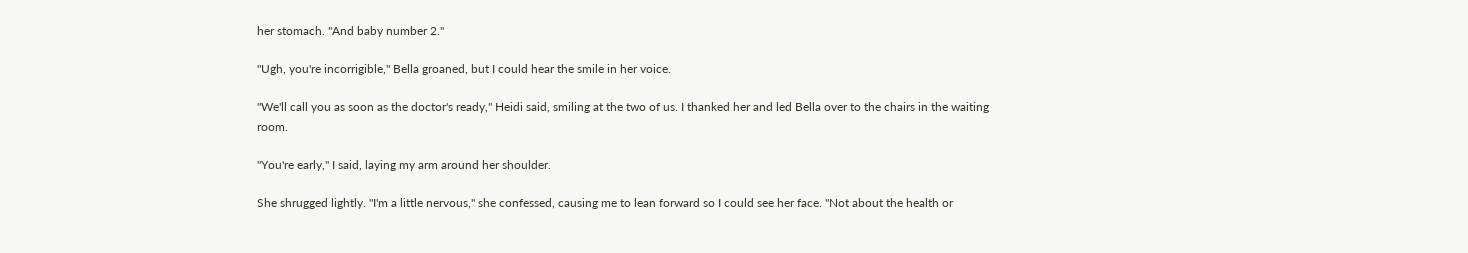her stomach. "And baby number 2."

"Ugh, you're incorrigible," Bella groaned, but I could hear the smile in her voice.

"We'll call you as soon as the doctor's ready," Heidi said, smiling at the two of us. I thanked her and led Bella over to the chairs in the waiting room.

"You're early," I said, laying my arm around her shoulder.

She shrugged lightly. "I'm a little nervous," she confessed, causing me to lean forward so I could see her face. "Not about the health or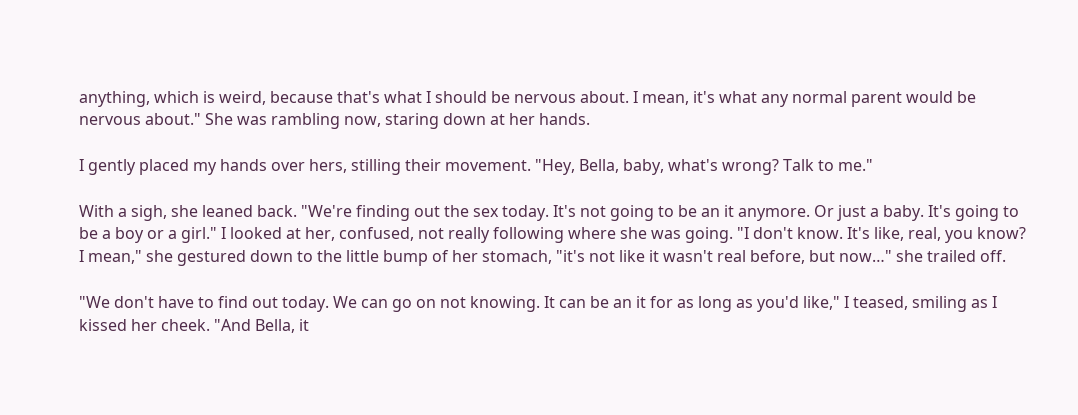anything, which is weird, because that's what I should be nervous about. I mean, it's what any normal parent would be nervous about." She was rambling now, staring down at her hands.

I gently placed my hands over hers, stilling their movement. "Hey, Bella, baby, what's wrong? Talk to me."

With a sigh, she leaned back. "We're finding out the sex today. It's not going to be an it anymore. Or just a baby. It's going to be a boy or a girl." I looked at her, confused, not really following where she was going. "I don't know. It's like, real, you know? I mean," she gestured down to the little bump of her stomach, "it's not like it wasn't real before, but now…" she trailed off.

"We don't have to find out today. We can go on not knowing. It can be an it for as long as you'd like," I teased, smiling as I kissed her cheek. "And Bella, it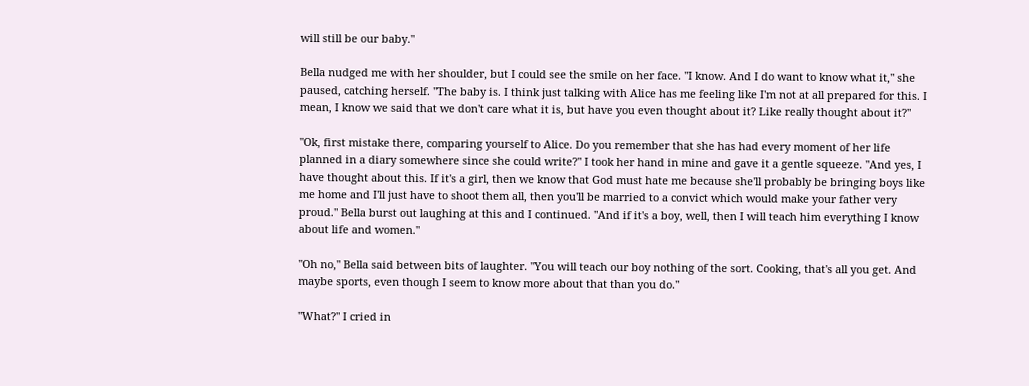will still be our baby."

Bella nudged me with her shoulder, but I could see the smile on her face. "I know. And I do want to know what it," she paused, catching herself. "The baby is. I think just talking with Alice has me feeling like I'm not at all prepared for this. I mean, I know we said that we don't care what it is, but have you even thought about it? Like really thought about it?"

"Ok, first mistake there, comparing yourself to Alice. Do you remember that she has had every moment of her life planned in a diary somewhere since she could write?" I took her hand in mine and gave it a gentle squeeze. "And yes, I have thought about this. If it's a girl, then we know that God must hate me because she'll probably be bringing boys like me home and I'll just have to shoot them all, then you'll be married to a convict which would make your father very proud." Bella burst out laughing at this and I continued. "And if it's a boy, well, then I will teach him everything I know about life and women."

"Oh no," Bella said between bits of laughter. "You will teach our boy nothing of the sort. Cooking, that's all you get. And maybe sports, even though I seem to know more about that than you do."

"What?" I cried in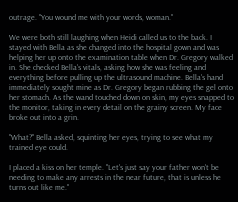outrage. "You wound me with your words, woman."

We were both still laughing when Heidi called us to the back. I stayed with Bella as she changed into the hospital gown and was helping her up onto the examination table when Dr. Gregory walked in. She checked Bella's vitals, asking how she was feeling and everything before pulling up the ultrasound machine. Bella's hand immediately sought mine as Dr. Gregory began rubbing the gel onto her stomach. As the wand touched down on skin, my eyes snapped to the monitor, taking in every detail on the grainy screen. My face broke out into a grin.

"What?" Bella asked, squinting her eyes, trying to see what my trained eye could.

I placed a kiss on her temple. "Let's just say your father won't be needing to make any arrests in the near future, that is unless he turns out like me."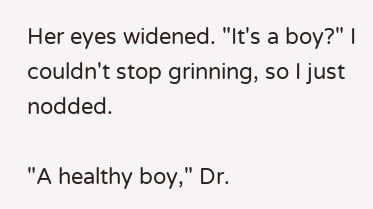Her eyes widened. "It's a boy?" I couldn't stop grinning, so I just nodded.

"A healthy boy," Dr.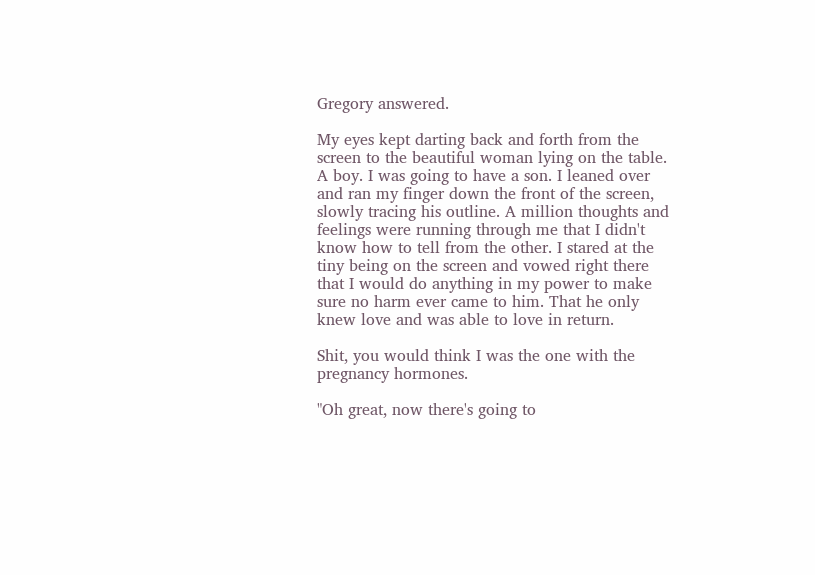Gregory answered.

My eyes kept darting back and forth from the screen to the beautiful woman lying on the table. A boy. I was going to have a son. I leaned over and ran my finger down the front of the screen, slowly tracing his outline. A million thoughts and feelings were running through me that I didn't know how to tell from the other. I stared at the tiny being on the screen and vowed right there that I would do anything in my power to make sure no harm ever came to him. That he only knew love and was able to love in return.

Shit, you would think I was the one with the pregnancy hormones.

"Oh great, now there's going to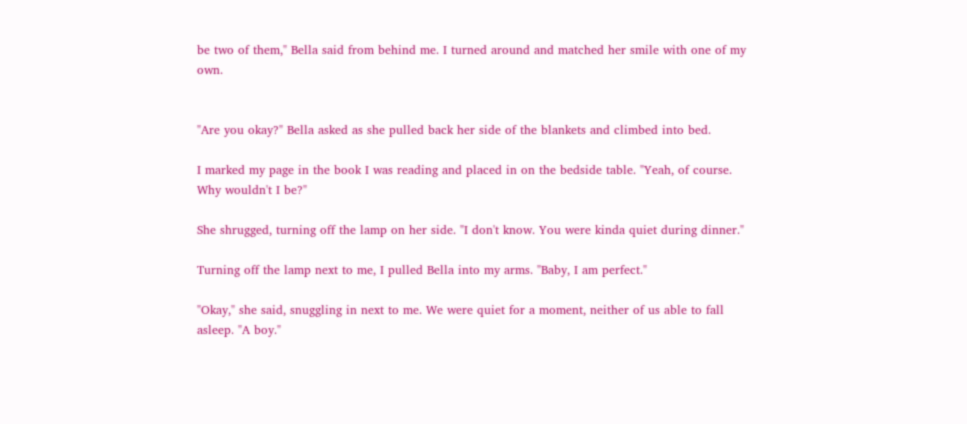be two of them," Bella said from behind me. I turned around and matched her smile with one of my own.


"Are you okay?" Bella asked as she pulled back her side of the blankets and climbed into bed.

I marked my page in the book I was reading and placed in on the bedside table. "Yeah, of course. Why wouldn't I be?"

She shrugged, turning off the lamp on her side. "I don't know. You were kinda quiet during dinner."

Turning off the lamp next to me, I pulled Bella into my arms. "Baby, I am perfect."

"Okay," she said, snuggling in next to me. We were quiet for a moment, neither of us able to fall asleep. "A boy."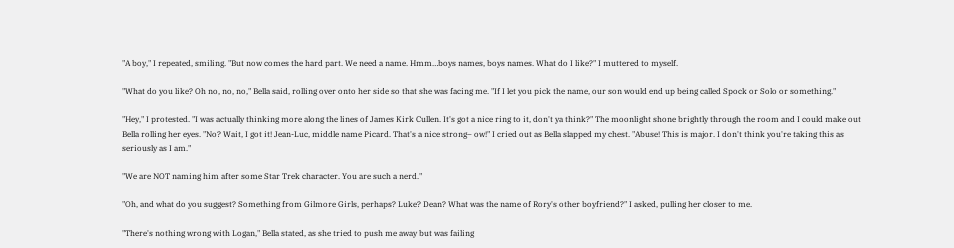"A boy," I repeated, smiling. "But now comes the hard part. We need a name. Hmm…boys names, boys names. What do I like?" I muttered to myself.

"What do you like? Oh no, no, no," Bella said, rolling over onto her side so that she was facing me. "If I let you pick the name, our son would end up being called Spock or Solo or something."

"Hey," I protested. "I was actually thinking more along the lines of James Kirk Cullen. It's got a nice ring to it, don't ya think?" The moonlight shone brightly through the room and I could make out Bella rolling her eyes. "No? Wait, I got it! Jean-Luc, middle name Picard. That's a nice strong– ow!" I cried out as Bella slapped my chest. "Abuse! This is major. I don't think you're taking this as seriously as I am."

"We are NOT naming him after some Star Trek character. You are such a nerd."

"Oh, and what do you suggest? Something from Gilmore Girls, perhaps? Luke? Dean? What was the name of Rory's other boyfriend?" I asked, pulling her closer to me.

"There's nothing wrong with Logan," Bella stated, as she tried to push me away but was failing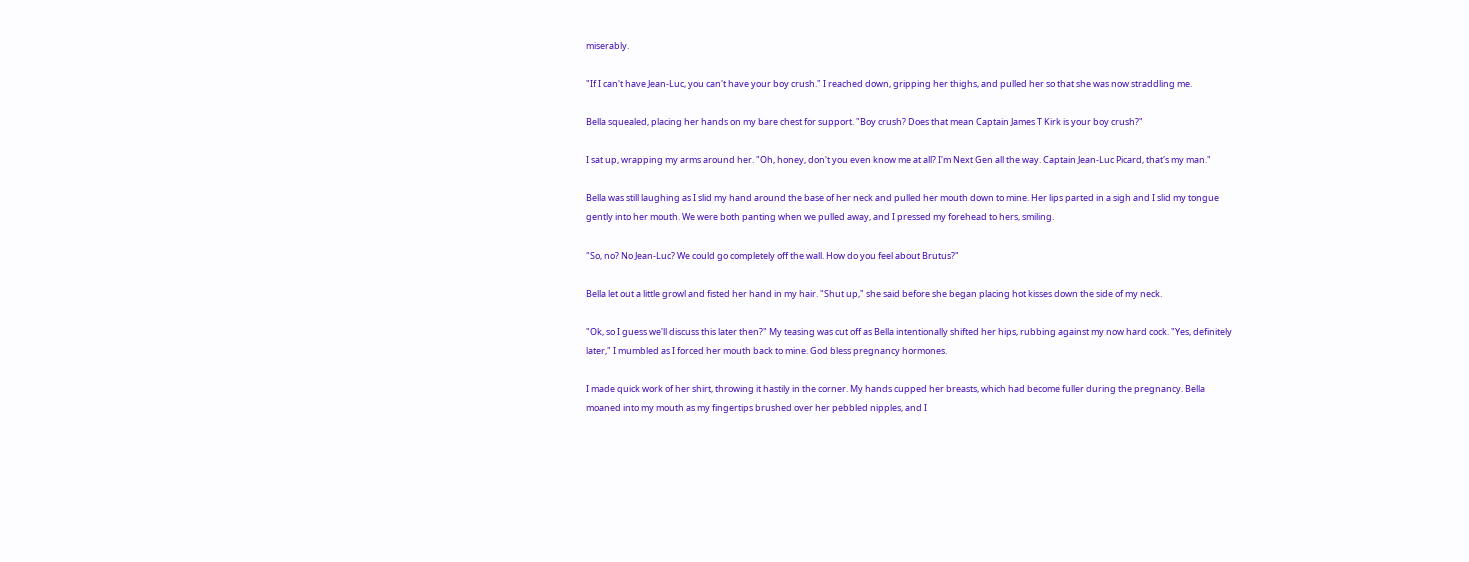miserably.

"If I can't have Jean-Luc, you can't have your boy crush." I reached down, gripping her thighs, and pulled her so that she was now straddling me.

Bella squealed, placing her hands on my bare chest for support. "Boy crush? Does that mean Captain James T Kirk is your boy crush?"

I sat up, wrapping my arms around her. "Oh, honey, don't you even know me at all? I'm Next Gen all the way. Captain Jean-Luc Picard, that's my man."

Bella was still laughing as I slid my hand around the base of her neck and pulled her mouth down to mine. Her lips parted in a sigh and I slid my tongue gently into her mouth. We were both panting when we pulled away, and I pressed my forehead to hers, smiling.

"So, no? No Jean-Luc? We could go completely off the wall. How do you feel about Brutus?"

Bella let out a little growl and fisted her hand in my hair. "Shut up," she said before she began placing hot kisses down the side of my neck.

"Ok, so I guess we'll discuss this later then?" My teasing was cut off as Bella intentionally shifted her hips, rubbing against my now hard cock. "Yes, definitely later," I mumbled as I forced her mouth back to mine. God bless pregnancy hormones.

I made quick work of her shirt, throwing it hastily in the corner. My hands cupped her breasts, which had become fuller during the pregnancy. Bella moaned into my mouth as my fingertips brushed over her pebbled nipples, and I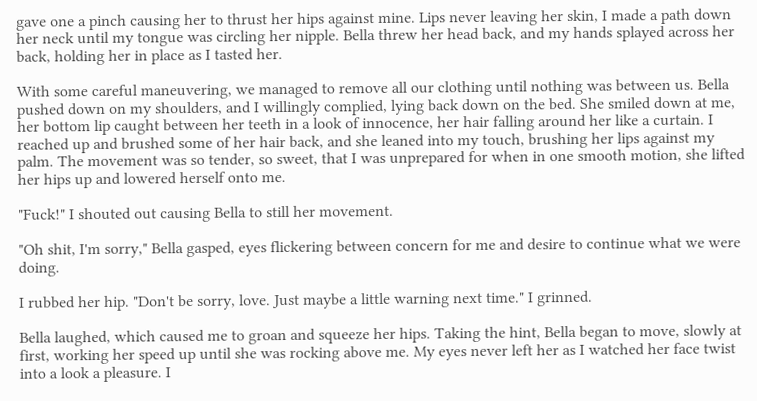gave one a pinch causing her to thrust her hips against mine. Lips never leaving her skin, I made a path down her neck until my tongue was circling her nipple. Bella threw her head back, and my hands splayed across her back, holding her in place as I tasted her.

With some careful maneuvering, we managed to remove all our clothing until nothing was between us. Bella pushed down on my shoulders, and I willingly complied, lying back down on the bed. She smiled down at me, her bottom lip caught between her teeth in a look of innocence, her hair falling around her like a curtain. I reached up and brushed some of her hair back, and she leaned into my touch, brushing her lips against my palm. The movement was so tender, so sweet, that I was unprepared for when in one smooth motion, she lifted her hips up and lowered herself onto me.

"Fuck!" I shouted out causing Bella to still her movement.

"Oh shit, I'm sorry," Bella gasped, eyes flickering between concern for me and desire to continue what we were doing.

I rubbed her hip. "Don't be sorry, love. Just maybe a little warning next time." I grinned.

Bella laughed, which caused me to groan and squeeze her hips. Taking the hint, Bella began to move, slowly at first, working her speed up until she was rocking above me. My eyes never left her as I watched her face twist into a look a pleasure. I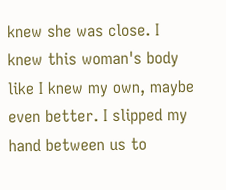knew she was close. I knew this woman's body like I knew my own, maybe even better. I slipped my hand between us to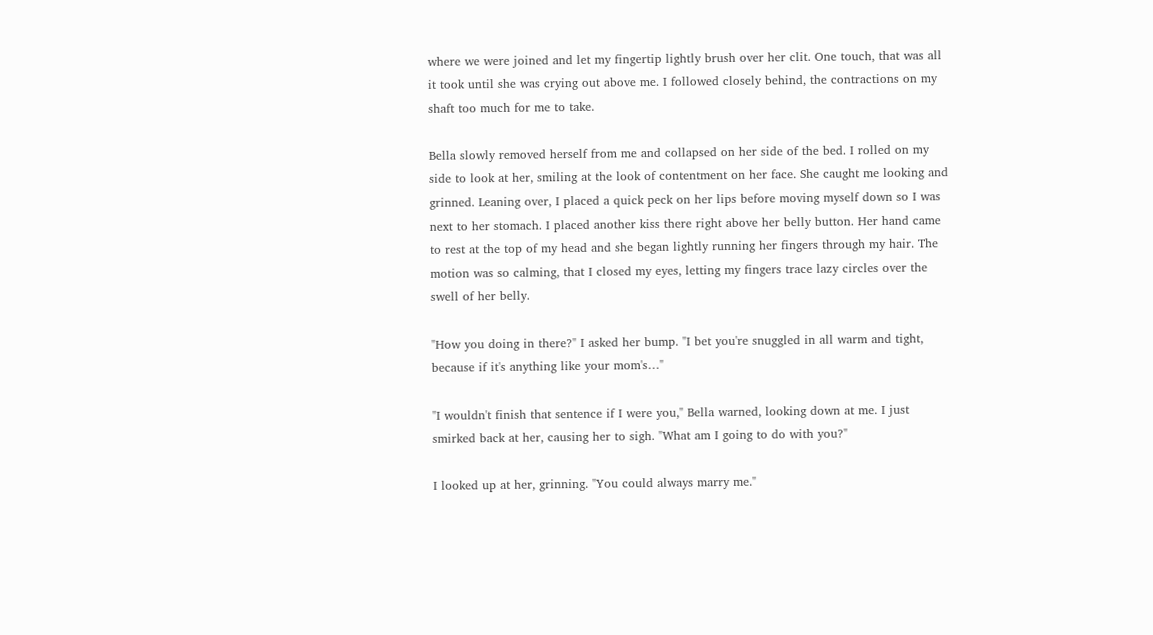where we were joined and let my fingertip lightly brush over her clit. One touch, that was all it took until she was crying out above me. I followed closely behind, the contractions on my shaft too much for me to take.

Bella slowly removed herself from me and collapsed on her side of the bed. I rolled on my side to look at her, smiling at the look of contentment on her face. She caught me looking and grinned. Leaning over, I placed a quick peck on her lips before moving myself down so I was next to her stomach. I placed another kiss there right above her belly button. Her hand came to rest at the top of my head and she began lightly running her fingers through my hair. The motion was so calming, that I closed my eyes, letting my fingers trace lazy circles over the swell of her belly.

"How you doing in there?" I asked her bump. "I bet you're snuggled in all warm and tight, because if it's anything like your mom's…"

"I wouldn't finish that sentence if I were you," Bella warned, looking down at me. I just smirked back at her, causing her to sigh. "What am I going to do with you?"

I looked up at her, grinning. "You could always marry me."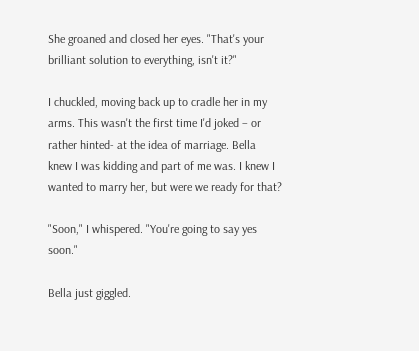She groaned and closed her eyes. "That's your brilliant solution to everything, isn't it?"

I chuckled, moving back up to cradle her in my arms. This wasn't the first time I'd joked – or rather hinted- at the idea of marriage. Bella knew I was kidding and part of me was. I knew I wanted to marry her, but were we ready for that?

"Soon," I whispered. "You're going to say yes soon."

Bella just giggled.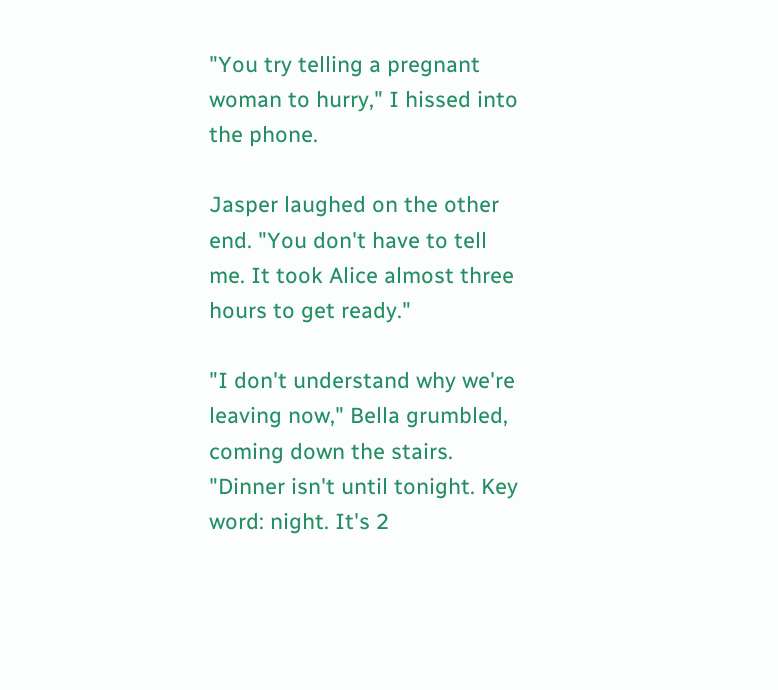"You try telling a pregnant woman to hurry," I hissed into the phone.

Jasper laughed on the other end. "You don't have to tell me. It took Alice almost three hours to get ready."

"I don't understand why we're leaving now," Bella grumbled, coming down the stairs. "Dinner isn't until tonight. Key word: night. It's 2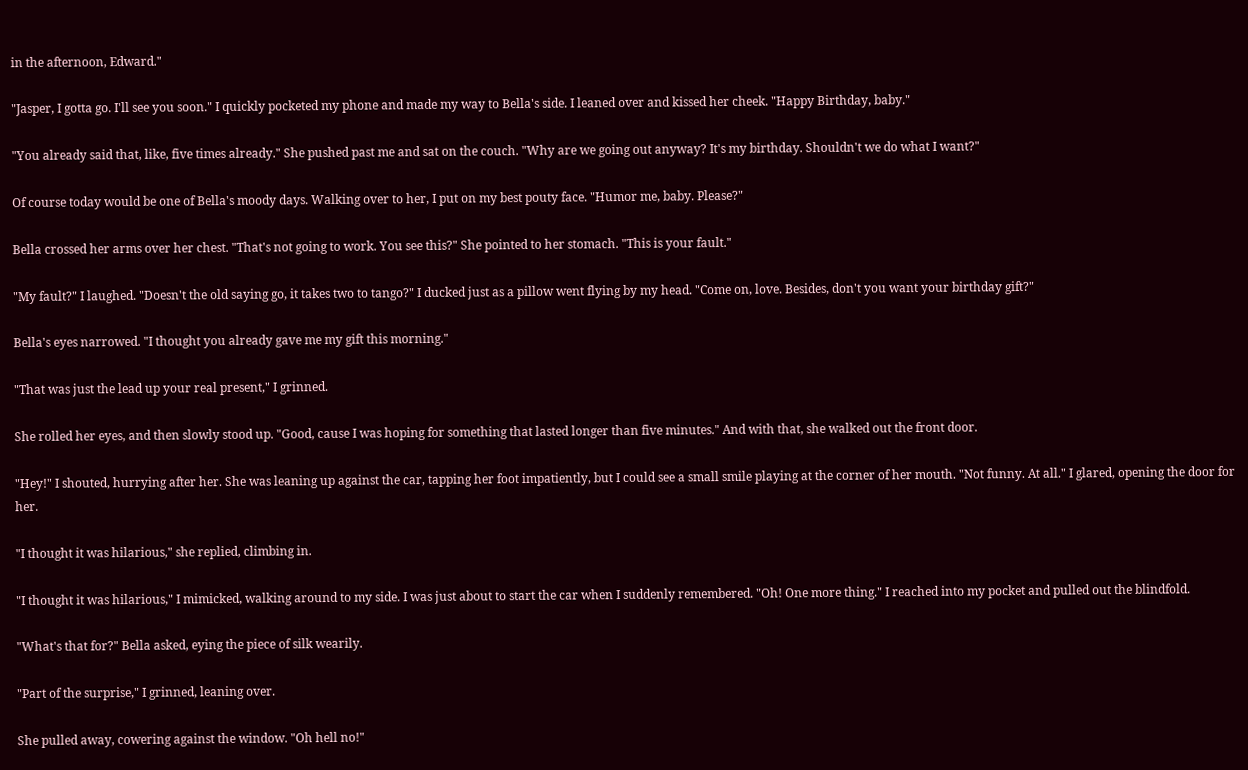in the afternoon, Edward."

"Jasper, I gotta go. I'll see you soon." I quickly pocketed my phone and made my way to Bella's side. I leaned over and kissed her cheek. "Happy Birthday, baby."

"You already said that, like, five times already." She pushed past me and sat on the couch. "Why are we going out anyway? It's my birthday. Shouldn't we do what I want?"

Of course today would be one of Bella's moody days. Walking over to her, I put on my best pouty face. "Humor me, baby. Please?"

Bella crossed her arms over her chest. "That's not going to work. You see this?" She pointed to her stomach. "This is your fault."

"My fault?" I laughed. "Doesn't the old saying go, it takes two to tango?" I ducked just as a pillow went flying by my head. "Come on, love. Besides, don't you want your birthday gift?"

Bella's eyes narrowed. "I thought you already gave me my gift this morning."

"That was just the lead up your real present," I grinned.

She rolled her eyes, and then slowly stood up. "Good, cause I was hoping for something that lasted longer than five minutes." And with that, she walked out the front door.

"Hey!" I shouted, hurrying after her. She was leaning up against the car, tapping her foot impatiently, but I could see a small smile playing at the corner of her mouth. "Not funny. At all." I glared, opening the door for her.

"I thought it was hilarious," she replied, climbing in.

"I thought it was hilarious," I mimicked, walking around to my side. I was just about to start the car when I suddenly remembered. "Oh! One more thing." I reached into my pocket and pulled out the blindfold.

"What's that for?" Bella asked, eying the piece of silk wearily.

"Part of the surprise," I grinned, leaning over.

She pulled away, cowering against the window. "Oh hell no!"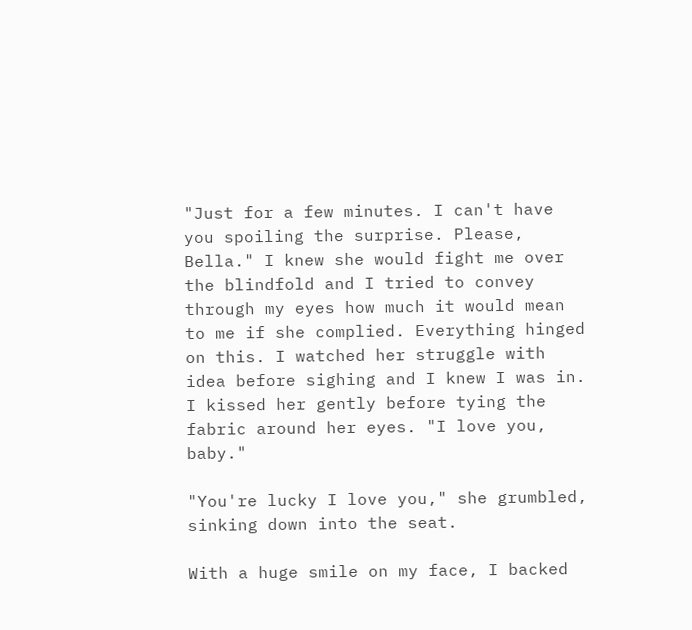"Just for a few minutes. I can't have you spoiling the surprise. Please, Bella." I knew she would fight me over the blindfold and I tried to convey through my eyes how much it would mean to me if she complied. Everything hinged on this. I watched her struggle with idea before sighing and I knew I was in. I kissed her gently before tying the fabric around her eyes. "I love you, baby."

"You're lucky I love you," she grumbled, sinking down into the seat.

With a huge smile on my face, I backed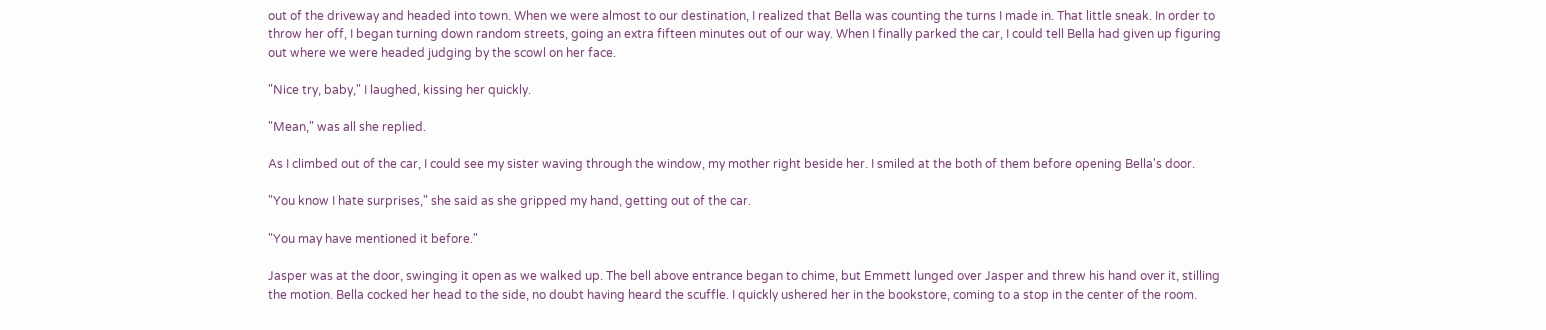out of the driveway and headed into town. When we were almost to our destination, I realized that Bella was counting the turns I made in. That little sneak. In order to throw her off, I began turning down random streets, going an extra fifteen minutes out of our way. When I finally parked the car, I could tell Bella had given up figuring out where we were headed judging by the scowl on her face.

"Nice try, baby," I laughed, kissing her quickly.

"Mean," was all she replied.

As I climbed out of the car, I could see my sister waving through the window, my mother right beside her. I smiled at the both of them before opening Bella's door.

"You know I hate surprises," she said as she gripped my hand, getting out of the car.

"You may have mentioned it before."

Jasper was at the door, swinging it open as we walked up. The bell above entrance began to chime, but Emmett lunged over Jasper and threw his hand over it, stilling the motion. Bella cocked her head to the side, no doubt having heard the scuffle. I quickly ushered her in the bookstore, coming to a stop in the center of the room.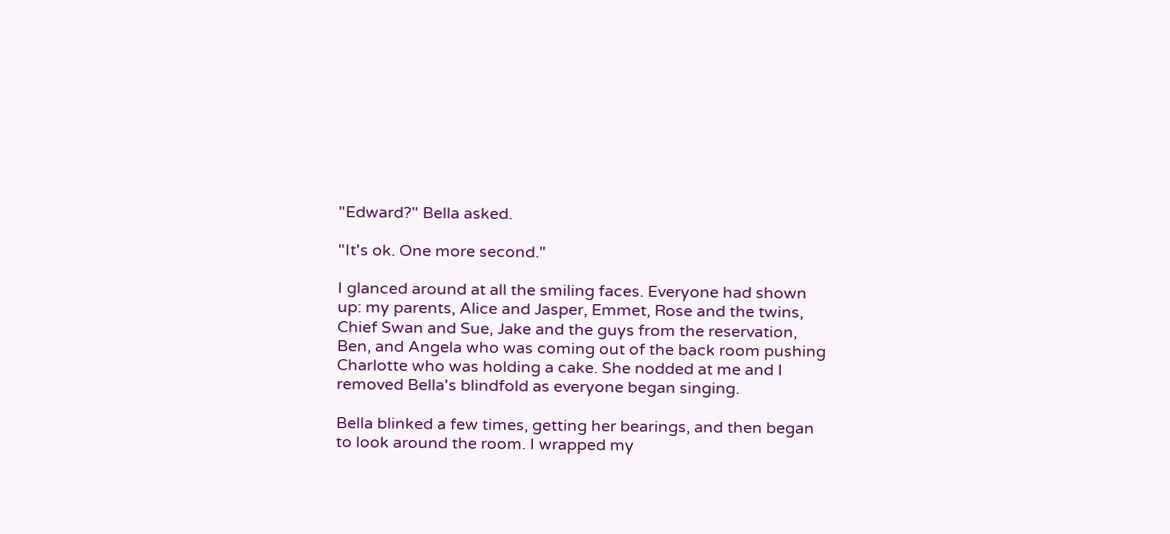"Edward?" Bella asked.

"It's ok. One more second."

I glanced around at all the smiling faces. Everyone had shown up: my parents, Alice and Jasper, Emmet, Rose and the twins, Chief Swan and Sue, Jake and the guys from the reservation, Ben, and Angela who was coming out of the back room pushing Charlotte who was holding a cake. She nodded at me and I removed Bella's blindfold as everyone began singing.

Bella blinked a few times, getting her bearings, and then began to look around the room. I wrapped my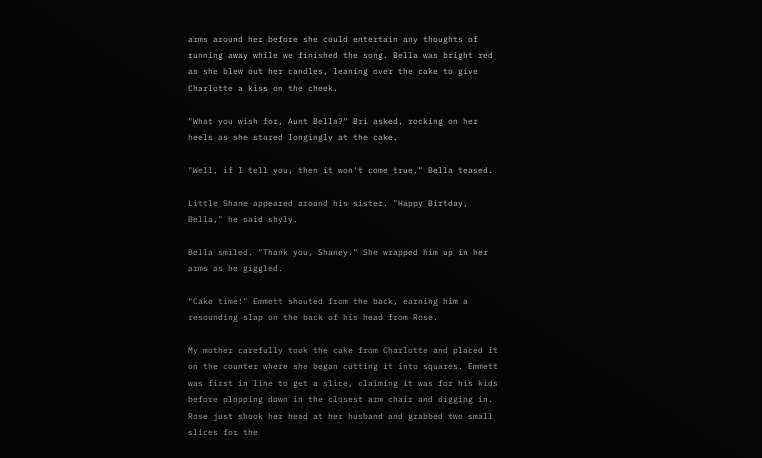arms around her before she could entertain any thoughts of running away while we finished the song. Bella was bright red as she blew out her candles, leaning over the cake to give Charlotte a kiss on the cheek.

"What you wish for, Aunt Bella?" Bri asked, rocking on her heels as she stared longingly at the cake.

"Well, if I tell you, then it won't come true," Bella teased.

Little Shane appeared around his sister. "Happy Birtday, Bella," he said shyly.

Bella smiled. "Thank you, Shaney." She wrapped him up in her arms as he giggled.

"Cake time!" Emmett shouted from the back, earning him a resounding slap on the back of his head from Rose.

My mother carefully took the cake from Charlotte and placed it on the counter where she began cutting it into squares. Emmett was first in line to get a slice, claiming it was for his kids before plopping down in the closest arm chair and digging in. Rose just shook her head at her husband and grabbed two small slices for the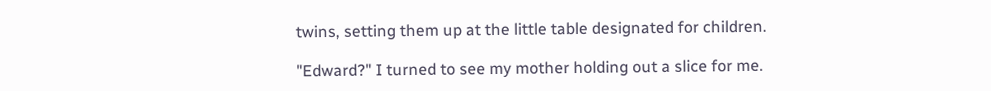twins, setting them up at the little table designated for children.

"Edward?" I turned to see my mother holding out a slice for me.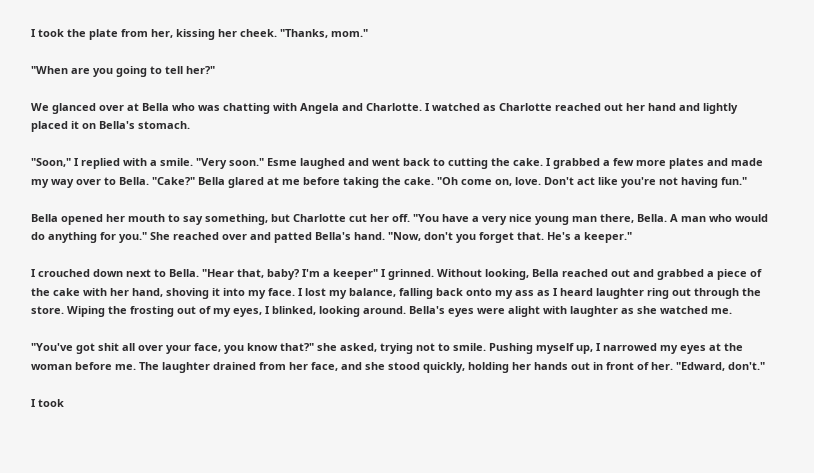I took the plate from her, kissing her cheek. "Thanks, mom."

"When are you going to tell her?"

We glanced over at Bella who was chatting with Angela and Charlotte. I watched as Charlotte reached out her hand and lightly placed it on Bella's stomach.

"Soon," I replied with a smile. "Very soon." Esme laughed and went back to cutting the cake. I grabbed a few more plates and made my way over to Bella. "Cake?" Bella glared at me before taking the cake. "Oh come on, love. Don't act like you're not having fun."

Bella opened her mouth to say something, but Charlotte cut her off. "You have a very nice young man there, Bella. A man who would do anything for you." She reached over and patted Bella's hand. "Now, don't you forget that. He's a keeper."

I crouched down next to Bella. "Hear that, baby? I'm a keeper" I grinned. Without looking, Bella reached out and grabbed a piece of the cake with her hand, shoving it into my face. I lost my balance, falling back onto my ass as I heard laughter ring out through the store. Wiping the frosting out of my eyes, I blinked, looking around. Bella's eyes were alight with laughter as she watched me.

"You've got shit all over your face, you know that?" she asked, trying not to smile. Pushing myself up, I narrowed my eyes at the woman before me. The laughter drained from her face, and she stood quickly, holding her hands out in front of her. "Edward, don't."

I took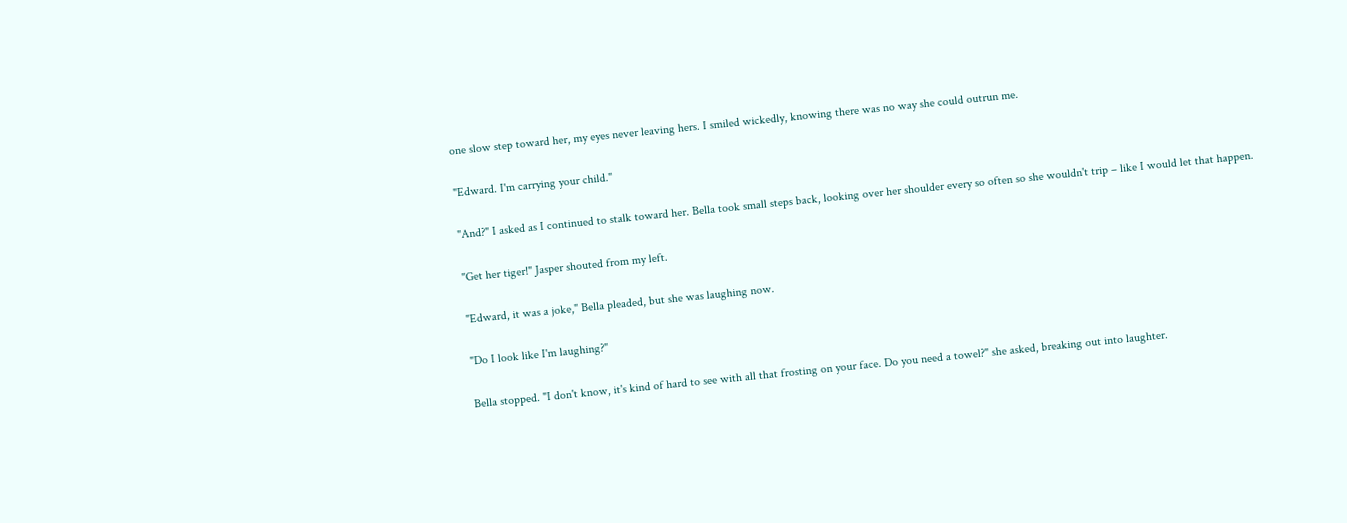one slow step toward her, my eyes never leaving hers. I smiled wickedly, knowing there was no way she could outrun me.

"Edward. I'm carrying your child."

"And?" I asked as I continued to stalk toward her. Bella took small steps back, looking over her shoulder every so often so she wouldn't trip – like I would let that happen.

"Get her tiger!" Jasper shouted from my left.

"Edward, it was a joke," Bella pleaded, but she was laughing now.

"Do I look like I'm laughing?"

Bella stopped. "I don't know, it's kind of hard to see with all that frosting on your face. Do you need a towel?" she asked, breaking out into laughter.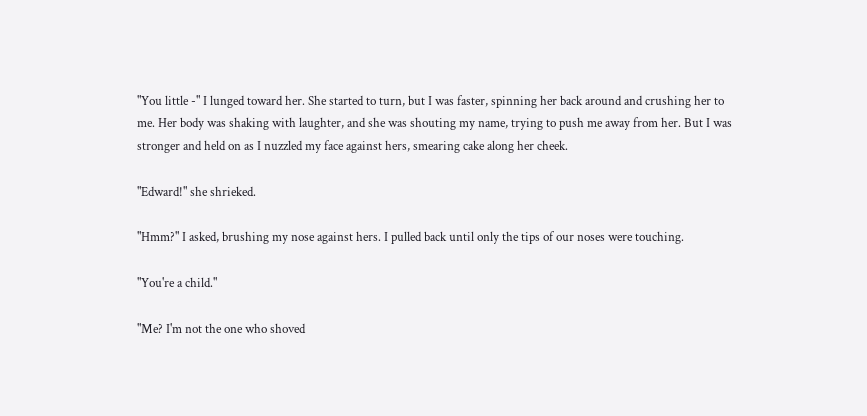"You little -" I lunged toward her. She started to turn, but I was faster, spinning her back around and crushing her to me. Her body was shaking with laughter, and she was shouting my name, trying to push me away from her. But I was stronger and held on as I nuzzled my face against hers, smearing cake along her cheek.

"Edward!" she shrieked.

"Hmm?" I asked, brushing my nose against hers. I pulled back until only the tips of our noses were touching.

"You're a child."

"Me? I'm not the one who shoved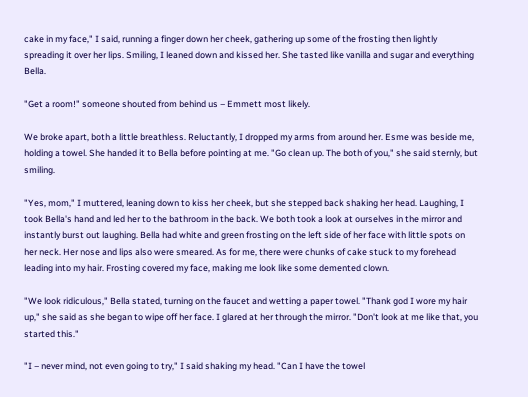cake in my face," I said, running a finger down her cheek, gathering up some of the frosting then lightly spreading it over her lips. Smiling, I leaned down and kissed her. She tasted like vanilla and sugar and everything Bella.

"Get a room!" someone shouted from behind us – Emmett most likely.

We broke apart, both a little breathless. Reluctantly, I dropped my arms from around her. Esme was beside me, holding a towel. She handed it to Bella before pointing at me. "Go clean up. The both of you," she said sternly, but smiling.

"Yes, mom," I muttered, leaning down to kiss her cheek, but she stepped back shaking her head. Laughing, I took Bella's hand and led her to the bathroom in the back. We both took a look at ourselves in the mirror and instantly burst out laughing. Bella had white and green frosting on the left side of her face with little spots on her neck. Her nose and lips also were smeared. As for me, there were chunks of cake stuck to my forehead leading into my hair. Frosting covered my face, making me look like some demented clown.

"We look ridiculous," Bella stated, turning on the faucet and wetting a paper towel. "Thank god I wore my hair up," she said as she began to wipe off her face. I glared at her through the mirror. "Don't look at me like that, you started this."

"I – never mind, not even going to try," I said shaking my head. "Can I have the towel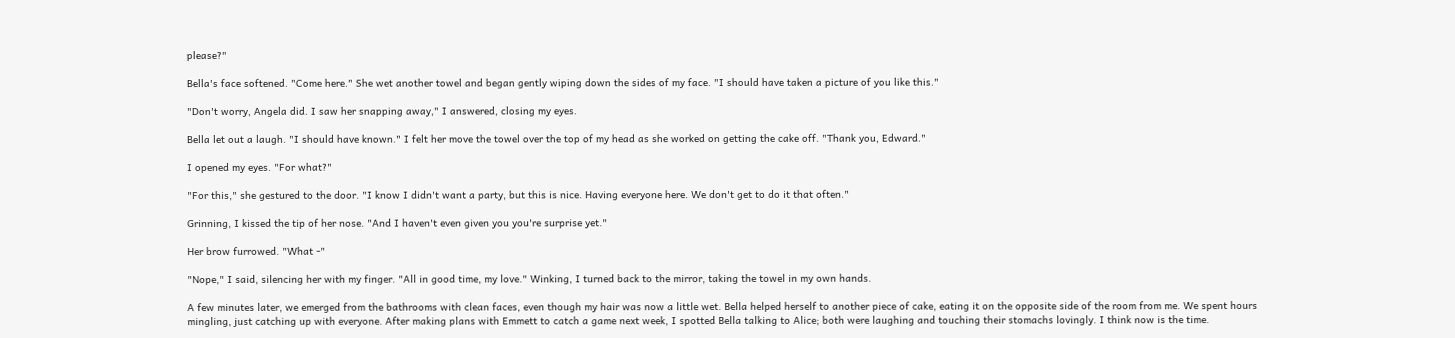please?"

Bella's face softened. "Come here." She wet another towel and began gently wiping down the sides of my face. "I should have taken a picture of you like this."

"Don't worry, Angela did. I saw her snapping away," I answered, closing my eyes.

Bella let out a laugh. "I should have known." I felt her move the towel over the top of my head as she worked on getting the cake off. "Thank you, Edward."

I opened my eyes. "For what?"

"For this," she gestured to the door. "I know I didn't want a party, but this is nice. Having everyone here. We don't get to do it that often."

Grinning, I kissed the tip of her nose. "And I haven't even given you you're surprise yet."

Her brow furrowed. "What -"

"Nope," I said, silencing her with my finger. "All in good time, my love." Winking, I turned back to the mirror, taking the towel in my own hands.

A few minutes later, we emerged from the bathrooms with clean faces, even though my hair was now a little wet. Bella helped herself to another piece of cake, eating it on the opposite side of the room from me. We spent hours mingling, just catching up with everyone. After making plans with Emmett to catch a game next week, I spotted Bella talking to Alice; both were laughing and touching their stomachs lovingly. I think now is the time.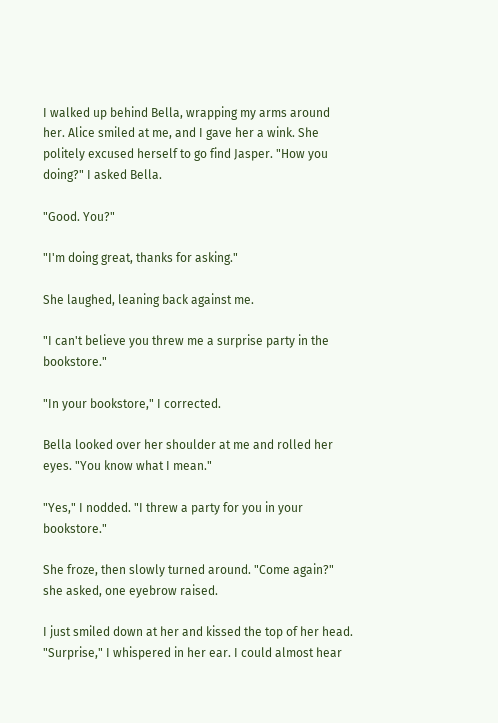I walked up behind Bella, wrapping my arms around her. Alice smiled at me, and I gave her a wink. She politely excused herself to go find Jasper. "How you doing?" I asked Bella.

"Good. You?"

"I'm doing great, thanks for asking."

She laughed, leaning back against me.

"I can't believe you threw me a surprise party in the bookstore."

"In your bookstore," I corrected.

Bella looked over her shoulder at me and rolled her eyes. "You know what I mean."

"Yes," I nodded. "I threw a party for you in your bookstore."

She froze, then slowly turned around. "Come again?" she asked, one eyebrow raised.

I just smiled down at her and kissed the top of her head. "Surprise," I whispered in her ear. I could almost hear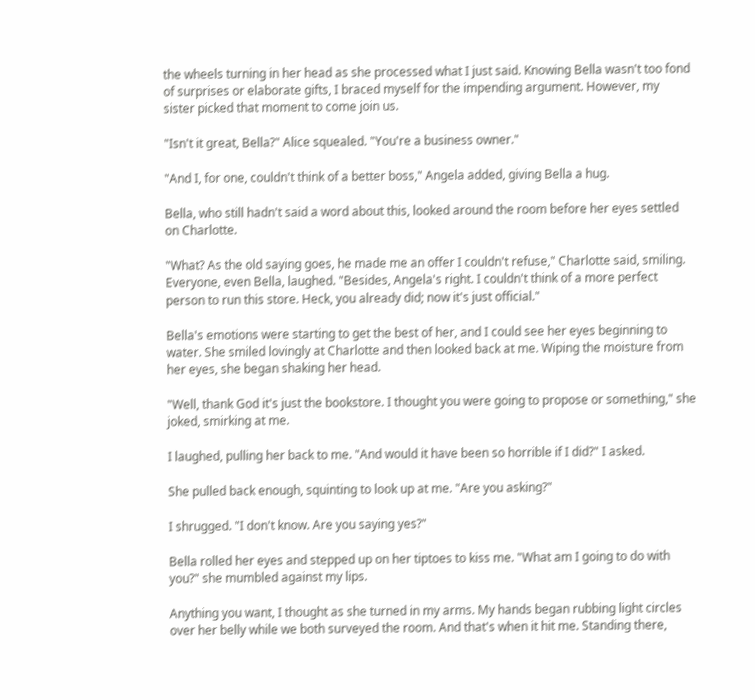the wheels turning in her head as she processed what I just said. Knowing Bella wasn't too fond of surprises or elaborate gifts, I braced myself for the impending argument. However, my sister picked that moment to come join us.

"Isn't it great, Bella?" Alice squealed. "You're a business owner."

"And I, for one, couldn't think of a better boss," Angela added, giving Bella a hug.

Bella, who still hadn't said a word about this, looked around the room before her eyes settled on Charlotte.

"What? As the old saying goes, he made me an offer I couldn't refuse," Charlotte said, smiling. Everyone, even Bella, laughed. "Besides, Angela's right. I couldn't think of a more perfect person to run this store. Heck, you already did; now it's just official."

Bella's emotions were starting to get the best of her, and I could see her eyes beginning to water. She smiled lovingly at Charlotte and then looked back at me. Wiping the moisture from her eyes, she began shaking her head.

"Well, thank God it's just the bookstore. I thought you were going to propose or something," she joked, smirking at me.

I laughed, pulling her back to me. "And would it have been so horrible if I did?" I asked.

She pulled back enough, squinting to look up at me. "Are you asking?"

I shrugged. "I don't know. Are you saying yes?"

Bella rolled her eyes and stepped up on her tiptoes to kiss me. "What am I going to do with you?" she mumbled against my lips.

Anything you want, I thought as she turned in my arms. My hands began rubbing light circles over her belly while we both surveyed the room. And that's when it hit me. Standing there,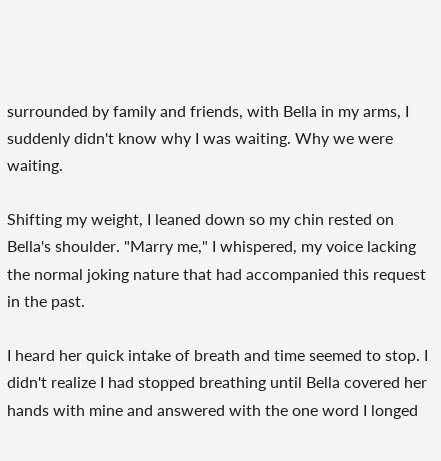surrounded by family and friends, with Bella in my arms, I suddenly didn't know why I was waiting. Why we were waiting.

Shifting my weight, I leaned down so my chin rested on Bella's shoulder. "Marry me," I whispered, my voice lacking the normal joking nature that had accompanied this request in the past.

I heard her quick intake of breath and time seemed to stop. I didn't realize I had stopped breathing until Bella covered her hands with mine and answered with the one word I longed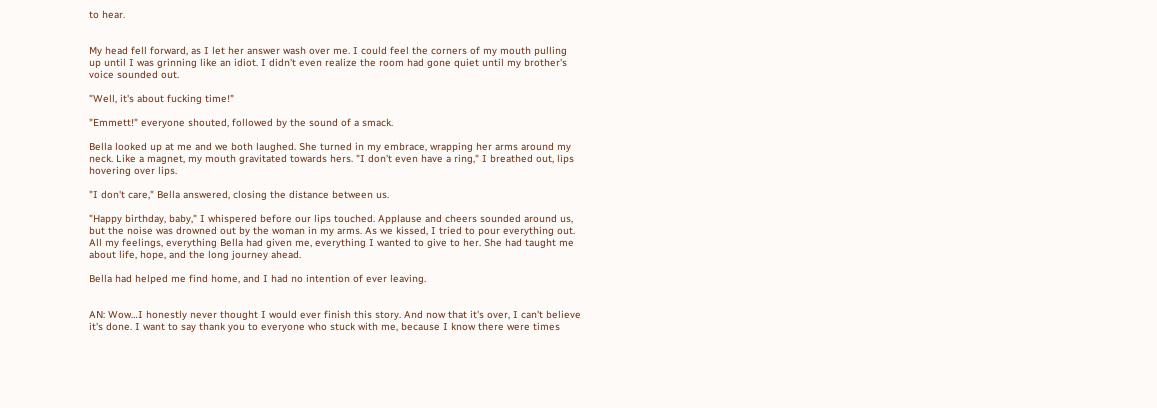to hear.


My head fell forward, as I let her answer wash over me. I could feel the corners of my mouth pulling up until I was grinning like an idiot. I didn't even realize the room had gone quiet until my brother's voice sounded out.

"Well, it's about fucking time!"

"Emmett!" everyone shouted, followed by the sound of a smack.

Bella looked up at me and we both laughed. She turned in my embrace, wrapping her arms around my neck. Like a magnet, my mouth gravitated towards hers. "I don't even have a ring," I breathed out, lips hovering over lips.

"I don't care," Bella answered, closing the distance between us.

"Happy birthday, baby," I whispered before our lips touched. Applause and cheers sounded around us, but the noise was drowned out by the woman in my arms. As we kissed, I tried to pour everything out. All my feelings, everything Bella had given me, everything I wanted to give to her. She had taught me about life, hope, and the long journey ahead.

Bella had helped me find home, and I had no intention of ever leaving.


AN: Wow…I honestly never thought I would ever finish this story. And now that it's over, I can't believe it's done. I want to say thank you to everyone who stuck with me, because I know there were times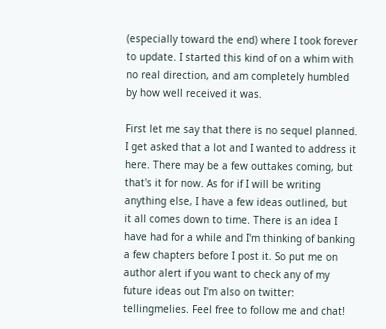(especially toward the end) where I took forever to update. I started this kind of on a whim with no real direction, and am completely humbled by how well received it was.

First let me say that there is no sequel planned. I get asked that a lot and I wanted to address it here. There may be a few outtakes coming, but that's it for now. As for if I will be writing anything else, I have a few ideas outlined, but it all comes down to time. There is an idea I have had for a while and I'm thinking of banking a few chapters before I post it. So put me on author alert if you want to check any of my future ideas out I'm also on twitter: tellingmelies. Feel free to follow me and chat!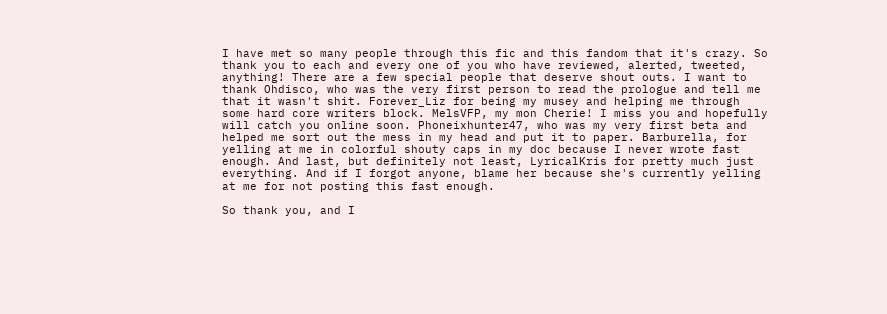I have met so many people through this fic and this fandom that it's crazy. So thank you to each and every one of you who have reviewed, alerted, tweeted, anything! There are a few special people that deserve shout outs. I want to thank Ohdisco, who was the very first person to read the prologue and tell me that it wasn't shit. Forever_Liz for being my musey and helping me through some hard core writers block. MelsVFP, my mon Cherie! I miss you and hopefully will catch you online soon. Phoneixhunter47, who was my very first beta and helped me sort out the mess in my head and put it to paper. Barburella, for yelling at me in colorful shouty caps in my doc because I never wrote fast enough. And last, but definitely not least, LyricalKris for pretty much just everything. And if I forgot anyone, blame her because she's currently yelling at me for not posting this fast enough.

So thank you, and I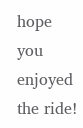hope you enjoyed the ride!